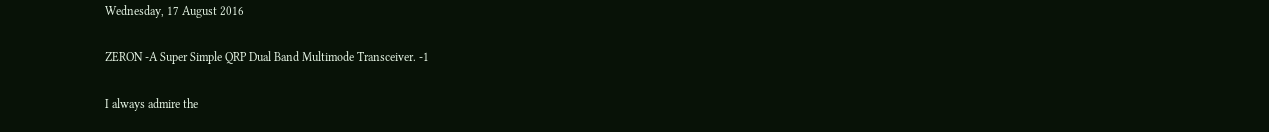Wednesday, 17 August 2016

ZERON -A Super Simple QRP Dual Band Multimode Transceiver. -1

I always admire the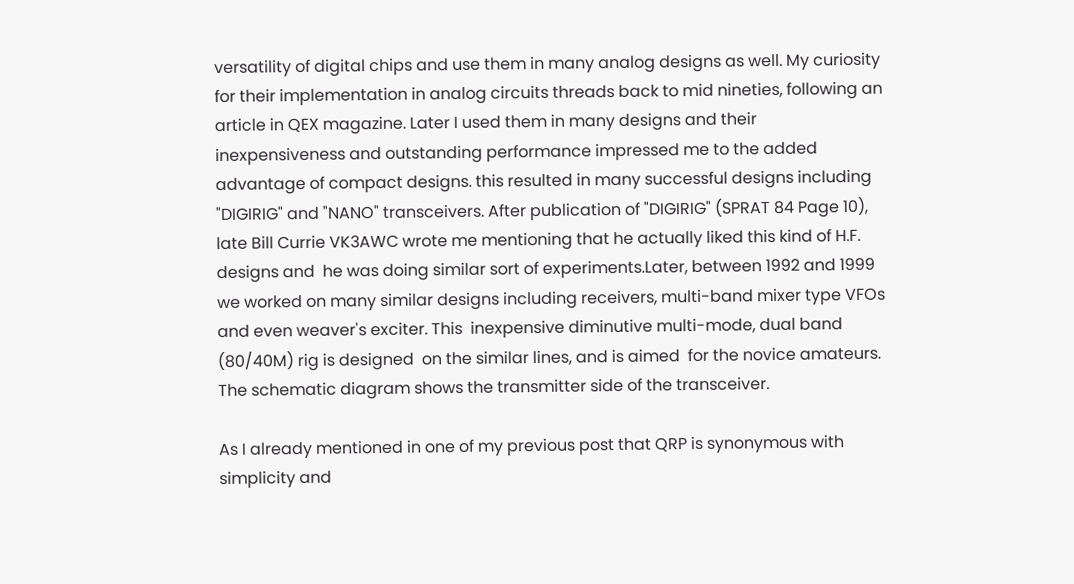versatility of digital chips and use them in many analog designs as well. My curiosity for their implementation in analog circuits threads back to mid nineties, following an article in QEX magazine. Later I used them in many designs and their inexpensiveness and outstanding performance impressed me to the added advantage of compact designs. this resulted in many successful designs including "DIGIRIG" and "NANO" transceivers. After publication of "DIGIRIG" (SPRAT 84 Page 10), late Bill Currie VK3AWC wrote me mentioning that he actually liked this kind of H.F. designs and  he was doing similar sort of experiments.Later, between 1992 and 1999 we worked on many similar designs including receivers, multi-band mixer type VFOs and even weaver's exciter. This  inexpensive diminutive multi-mode, dual band (80/40M) rig is designed  on the similar lines, and is aimed  for the novice amateurs. The schematic diagram shows the transmitter side of the transceiver.

As I already mentioned in one of my previous post that QRP is synonymous with simplicity and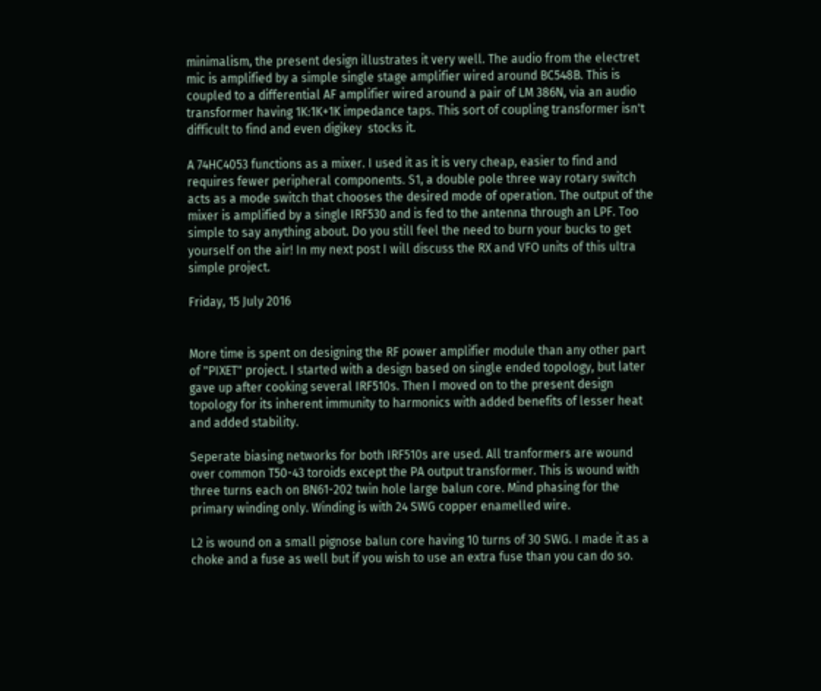minimalism, the present design illustrates it very well. The audio from the electret mic is amplified by a simple single stage amplifier wired around BC548B. This is coupled to a differential AF amplifier wired around a pair of LM 386N, via an audio transformer having 1K:1K+1K impedance taps. This sort of coupling transformer isn't  difficult to find and even digikey  stocks it.

A 74HC4053 functions as a mixer. I used it as it is very cheap, easier to find and requires fewer peripheral components. S1, a double pole three way rotary switch acts as a mode switch that chooses the desired mode of operation. The output of the mixer is amplified by a single IRF530 and is fed to the antenna through an LPF. Too simple to say anything about. Do you still feel the need to burn your bucks to get yourself on the air! In my next post I will discuss the RX and VFO units of this ultra simple project.

Friday, 15 July 2016


More time is spent on designing the RF power amplifier module than any other part of "PIXET" project. I started with a design based on single ended topology, but later gave up after cooking several IRF510s. Then I moved on to the present design topology for its inherent immunity to harmonics with added benefits of lesser heat and added stability.

Seperate biasing networks for both IRF510s are used. All tranformers are wound over common T50-43 toroids except the PA output transformer. This is wound with three turns each on BN61-202 twin hole large balun core. Mind phasing for the primary winding only. Winding is with 24 SWG copper enamelled wire.

L2 is wound on a small pignose balun core having 10 turns of 30 SWG. I made it as a choke and a fuse as well but if you wish to use an extra fuse than you can do so.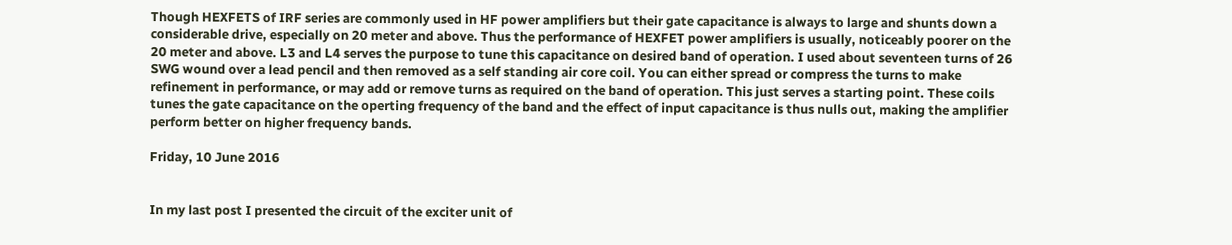Though HEXFETS of IRF series are commonly used in HF power amplifiers but their gate capacitance is always to large and shunts down a considerable drive, especially on 20 meter and above. Thus the performance of HEXFET power amplifiers is usually, noticeably poorer on the 20 meter and above. L3 and L4 serves the purpose to tune this capacitance on desired band of operation. I used about seventeen turns of 26 SWG wound over a lead pencil and then removed as a self standing air core coil. You can either spread or compress the turns to make refinement in performance, or may add or remove turns as required on the band of operation. This just serves a starting point. These coils tunes the gate capacitance on the operting frequency of the band and the effect of input capacitance is thus nulls out, making the amplifier perform better on higher frequency bands.

Friday, 10 June 2016


In my last post I presented the circuit of the exciter unit of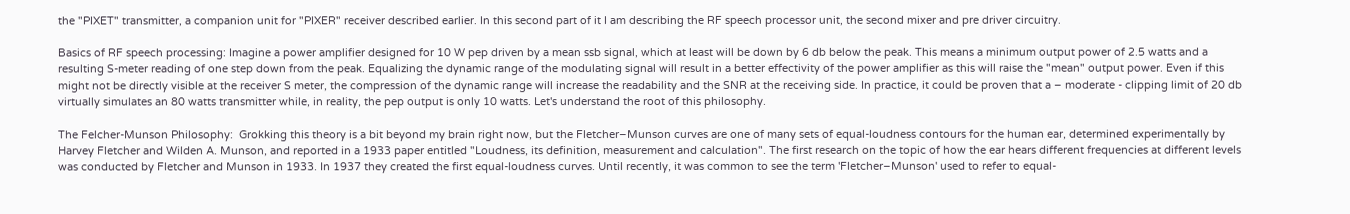the "PIXET" transmitter, a companion unit for "PIXER" receiver described earlier. In this second part of it I am describing the RF speech processor unit, the second mixer and pre driver circuitry.

Basics of RF speech processing: Imagine a power amplifier designed for 10 W pep driven by a mean ssb signal, which at least will be down by 6 db below the peak. This means a minimum output power of 2.5 watts and a resulting S-meter reading of one step down from the peak. Equalizing the dynamic range of the modulating signal will result in a better effectivity of the power amplifier as this will raise the "mean" output power. Even if this might not be directly visible at the receiver S meter, the compression of the dynamic range will increase the readability and the SNR at the receiving side. In practice, it could be proven that a – moderate - clipping limit of 20 db virtually simulates an 80 watts transmitter while, in reality, the pep output is only 10 watts. Let's understand the root of this philosophy.

The Felcher-Munson Philosophy:  Grokking this theory is a bit beyond my brain right now, but the Fletcher–Munson curves are one of many sets of equal-loudness contours for the human ear, determined experimentally by Harvey Fletcher and Wilden A. Munson, and reported in a 1933 paper entitled "Loudness, its definition, measurement and calculation". The first research on the topic of how the ear hears different frequencies at different levels was conducted by Fletcher and Munson in 1933. In 1937 they created the first equal-loudness curves. Until recently, it was common to see the term 'Fletcher–Munson' used to refer to equal-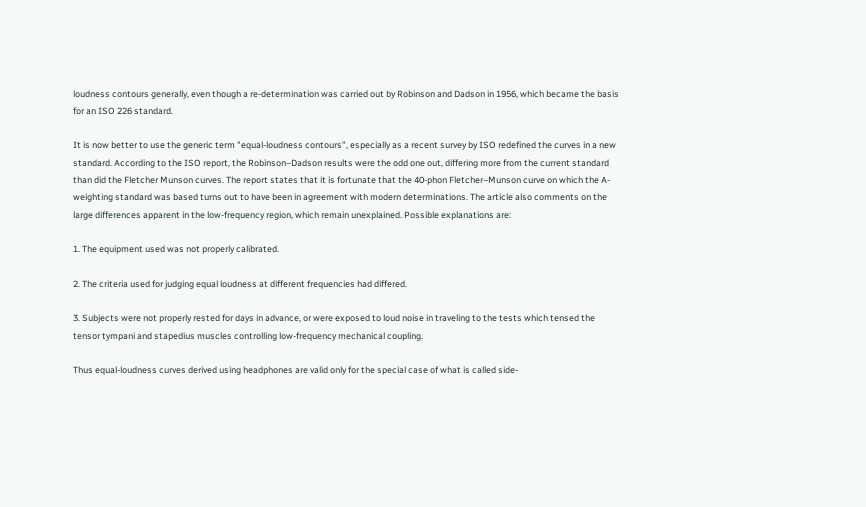loudness contours generally, even though a re-determination was carried out by Robinson and Dadson in 1956, which became the basis for an ISO 226 standard.

It is now better to use the generic term "equal-loudness contours", especially as a recent survey by ISO redefined the curves in a new standard. According to the ISO report, the Robinson–Dadson results were the odd one out, differing more from the current standard than did the Fletcher Munson curves. The report states that it is fortunate that the 40-phon Fletcher–Munson curve on which the A-weighting standard was based turns out to have been in agreement with modern determinations. The article also comments on the large differences apparent in the low-frequency region, which remain unexplained. Possible explanations are:

1. The equipment used was not properly calibrated.

2. The criteria used for judging equal loudness at different frequencies had differed.

3. Subjects were not properly rested for days in advance, or were exposed to loud noise in traveling to the tests which tensed the tensor tympani and stapedius muscles controlling low-frequency mechanical coupling.

Thus equal-loudness curves derived using headphones are valid only for the special case of what is called side-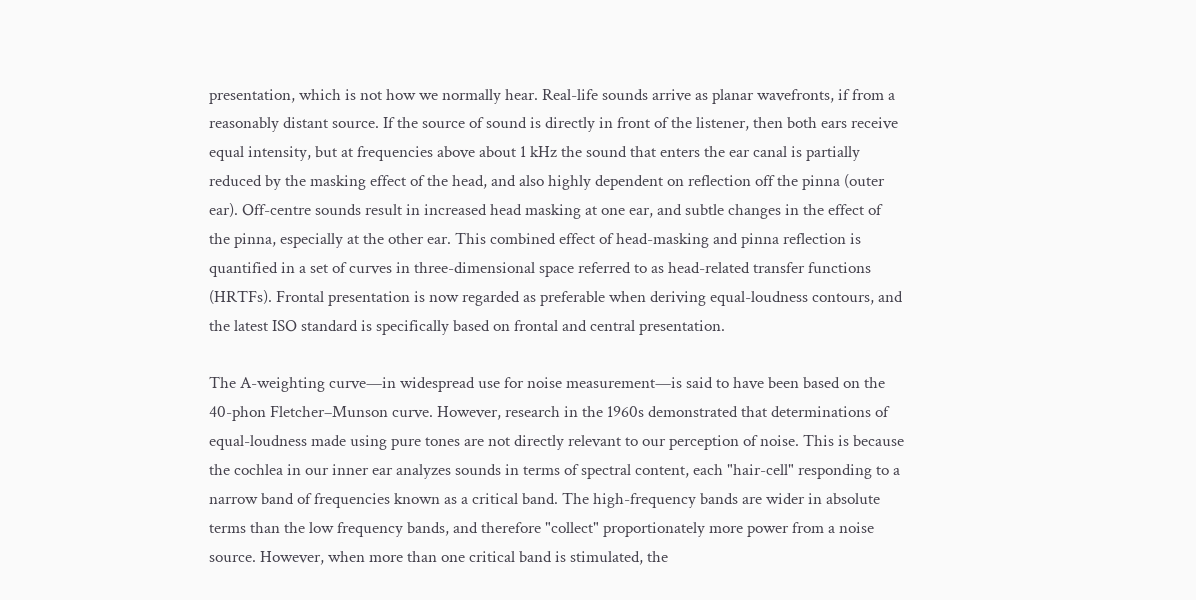presentation, which is not how we normally hear. Real-life sounds arrive as planar wavefronts, if from a reasonably distant source. If the source of sound is directly in front of the listener, then both ears receive equal intensity, but at frequencies above about 1 kHz the sound that enters the ear canal is partially reduced by the masking effect of the head, and also highly dependent on reflection off the pinna (outer ear). Off-centre sounds result in increased head masking at one ear, and subtle changes in the effect of the pinna, especially at the other ear. This combined effect of head-masking and pinna reflection is quantified in a set of curves in three-dimensional space referred to as head-related transfer functions (HRTFs). Frontal presentation is now regarded as preferable when deriving equal-loudness contours, and the latest ISO standard is specifically based on frontal and central presentation.

The A-weighting curve—in widespread use for noise measurement—is said to have been based on the 40-phon Fletcher–Munson curve. However, research in the 1960s demonstrated that determinations of equal-loudness made using pure tones are not directly relevant to our perception of noise. This is because the cochlea in our inner ear analyzes sounds in terms of spectral content, each "hair-cell" responding to a narrow band of frequencies known as a critical band. The high-frequency bands are wider in absolute terms than the low frequency bands, and therefore "collect" proportionately more power from a noise source. However, when more than one critical band is stimulated, the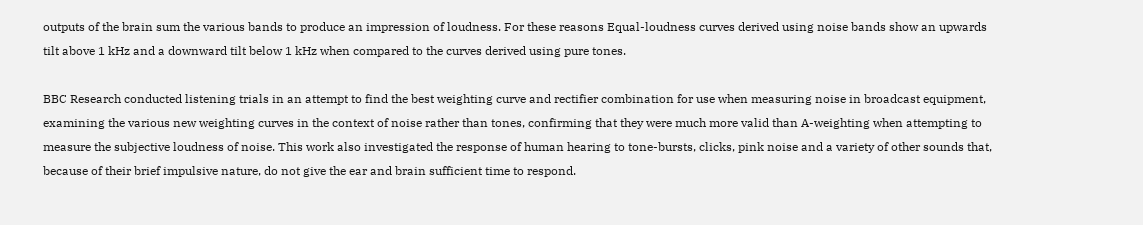outputs of the brain sum the various bands to produce an impression of loudness. For these reasons Equal-loudness curves derived using noise bands show an upwards tilt above 1 kHz and a downward tilt below 1 kHz when compared to the curves derived using pure tones.

BBC Research conducted listening trials in an attempt to find the best weighting curve and rectifier combination for use when measuring noise in broadcast equipment, examining the various new weighting curves in the context of noise rather than tones, confirming that they were much more valid than A-weighting when attempting to measure the subjective loudness of noise. This work also investigated the response of human hearing to tone-bursts, clicks, pink noise and a variety of other sounds that, because of their brief impulsive nature, do not give the ear and brain sufficient time to respond.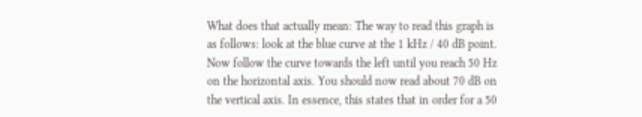What does that actually mean: The way to read this graph is as follows: look at the blue curve at the 1 kHz / 40 dB point. Now follow the curve towards the left until you reach 50 Hz on the horizontal axis. You should now read about 70 dB on the vertical axis. In essence, this states that in order for a 50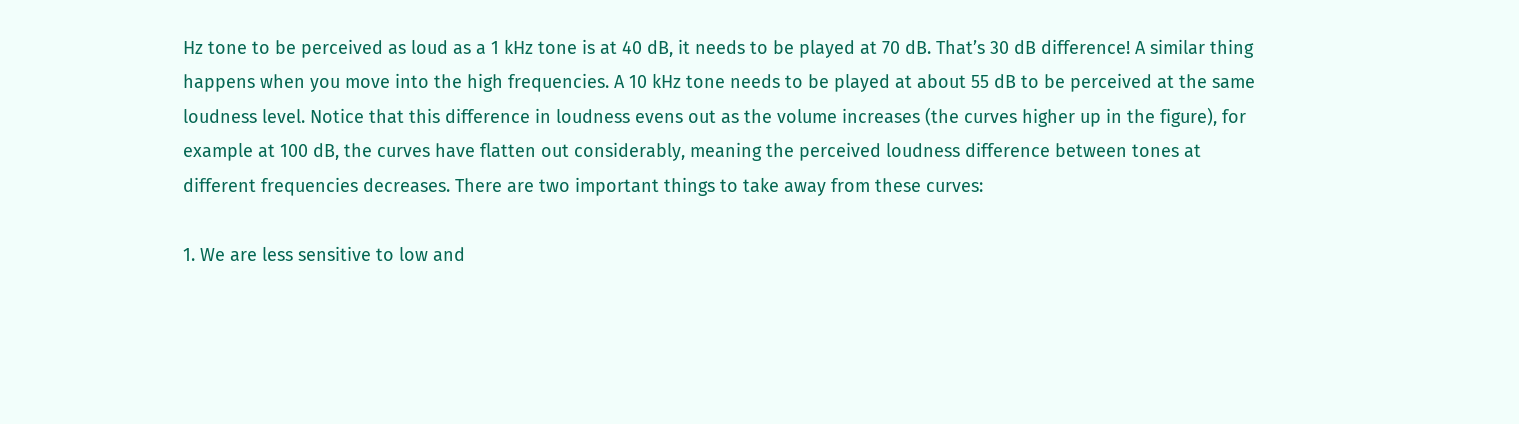Hz tone to be perceived as loud as a 1 kHz tone is at 40 dB, it needs to be played at 70 dB. That’s 30 dB difference! A similar thing happens when you move into the high frequencies. A 10 kHz tone needs to be played at about 55 dB to be perceived at the same loudness level. Notice that this difference in loudness evens out as the volume increases (the curves higher up in the figure), for example at 100 dB, the curves have flatten out considerably, meaning the perceived loudness difference between tones at different frequencies decreases. There are two important things to take away from these curves:

1. We are less sensitive to low and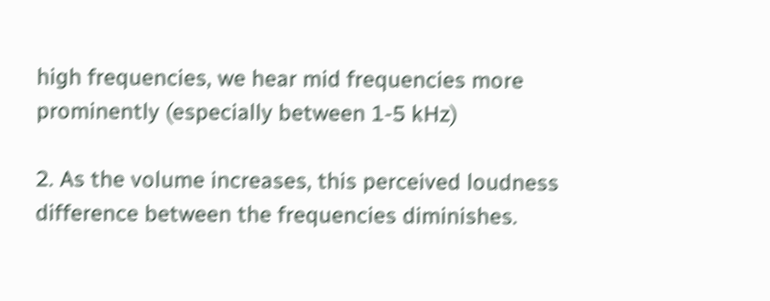high frequencies, we hear mid frequencies more prominently (especially between 1-5 kHz)

2. As the volume increases, this perceived loudness difference between the frequencies diminishes.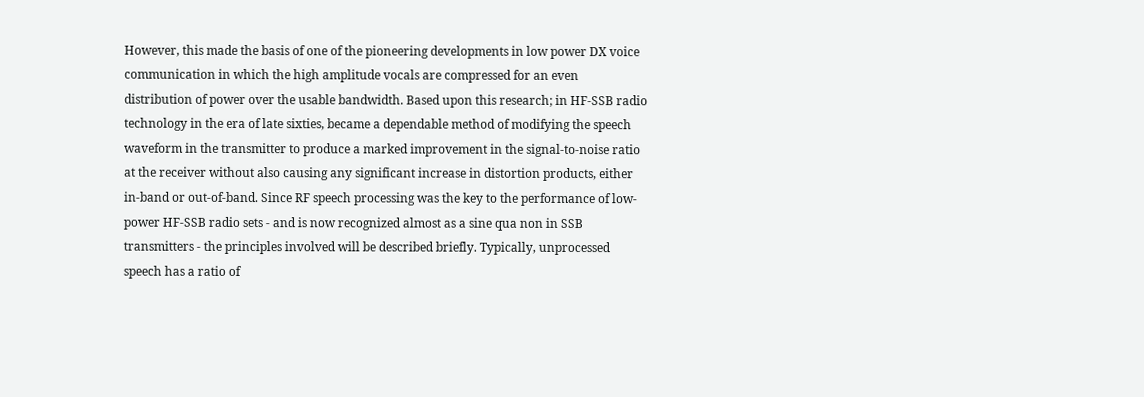However, this made the basis of one of the pioneering developments in low power DX voice communication in which the high amplitude vocals are compressed for an even distribution of power over the usable bandwidth. Based upon this research; in HF-SSB radio technology in the era of late sixties, became a dependable method of modifying the speech waveform in the transmitter to produce a marked improvement in the signal-to-noise ratio at the receiver without also causing any significant increase in distortion products, either in-band or out-of-band. Since RF speech processing was the key to the performance of low-power HF-SSB radio sets - and is now recognized almost as a sine qua non in SSB transmitters - the principles involved will be described briefly. Typically, unprocessed speech has a ratio of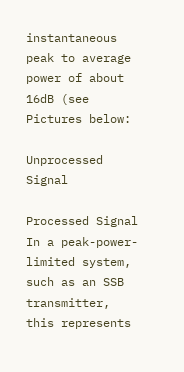instantaneous peak to average power of about 16dB (see Pictures below:

Unprocessed Signal

Processed Signal
In a peak-power-limited system, such as an SSB transmitter, this represents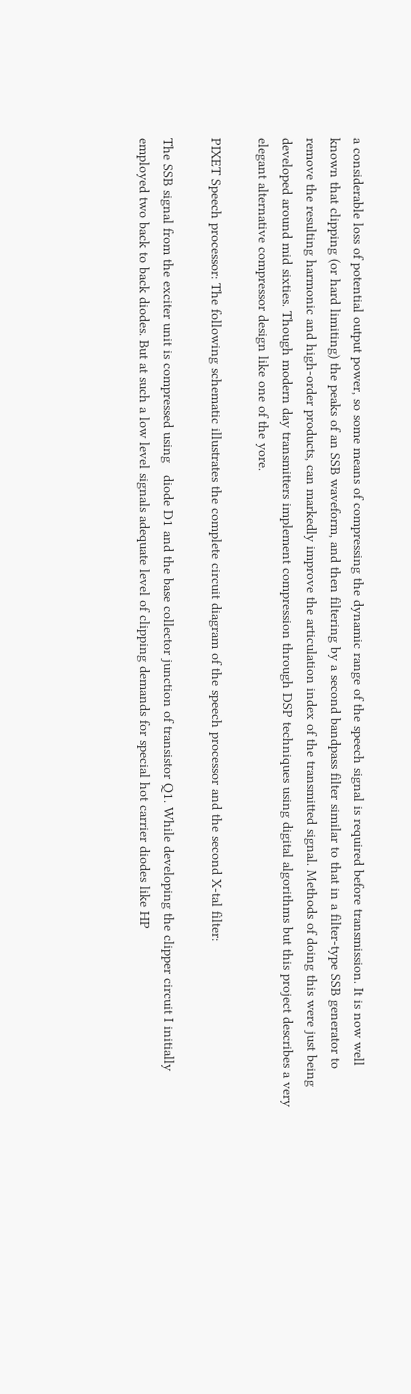a considerable loss of potential output power, so some means of compressing the dynamic range of the speech signal is required before transmission. It is now well known that clipping (or hard limiting) the peaks of an SSB waveform, and then filtering by a second bandpass filter similar to that in a filter-type SSB generator to remove the resulting harmonic and high-order products, can markedly improve the articulation index of the transmitted signal. Methods of doing this were just being developed around mid sixties. Though modern day transmitters implement compression through DSP techniques using digital algorithms but this project describes a very elegant alternative compressor design like one of the yore.

PIXET Speech processor: The following schematic illustrates the complete circuit diagram of the speech processor and the second X-tal filter:

The SSB signal from the exciter unit is compressed using   diode D1 and the base collector junction of transistor Q1. While developing the clipper circuit I initially employed two back to back diodes. But at such a low level signals adequate level of clipping demands for special hot carrier diodes like HP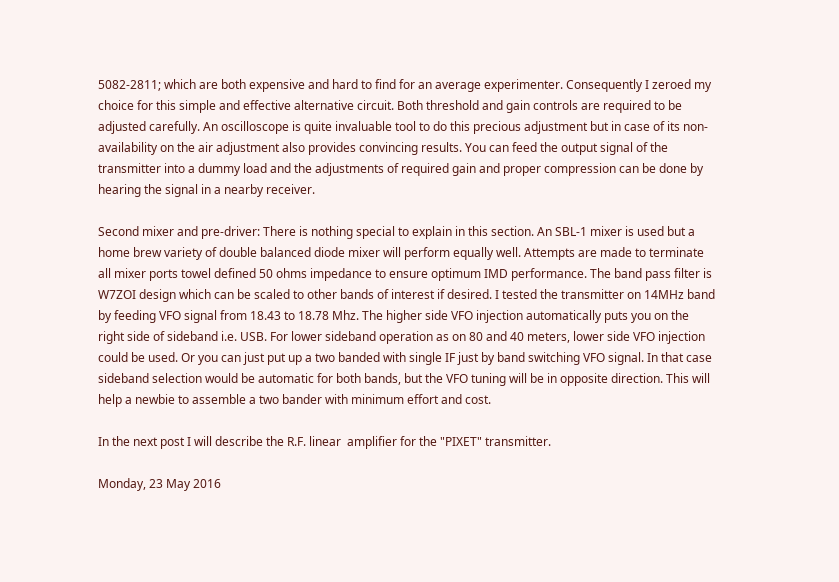5082-2811; which are both expensive and hard to find for an average experimenter. Consequently I zeroed my choice for this simple and effective alternative circuit. Both threshold and gain controls are required to be adjusted carefully. An oscilloscope is quite invaluable tool to do this precious adjustment but in case of its non- availability on the air adjustment also provides convincing results. You can feed the output signal of the transmitter into a dummy load and the adjustments of required gain and proper compression can be done by hearing the signal in a nearby receiver.

Second mixer and pre-driver: There is nothing special to explain in this section. An SBL-1 mixer is used but a home brew variety of double balanced diode mixer will perform equally well. Attempts are made to terminate all mixer ports towel defined 50 ohms impedance to ensure optimum IMD performance. The band pass filter is W7ZOI design which can be scaled to other bands of interest if desired. I tested the transmitter on 14MHz band by feeding VFO signal from 18.43 to 18.78 Mhz. The higher side VFO injection automatically puts you on the right side of sideband i.e. USB. For lower sideband operation as on 80 and 40 meters, lower side VFO injection could be used. Or you can just put up a two banded with single IF just by band switching VFO signal. In that case sideband selection would be automatic for both bands, but the VFO tuning will be in opposite direction. This will help a newbie to assemble a two bander with minimum effort and cost.

In the next post I will describe the R.F. linear  amplifier for the "PIXET" transmitter.

Monday, 23 May 2016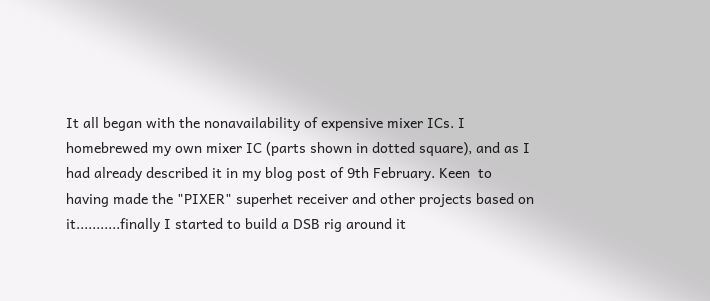It all began with the nonavailability of expensive mixer ICs. I homebrewed my own mixer IC (parts shown in dotted square), and as I had already described it in my blog post of 9th February. Keen  to having made the "PIXER" superhet receiver and other projects based on it...........finally I started to build a DSB rig around it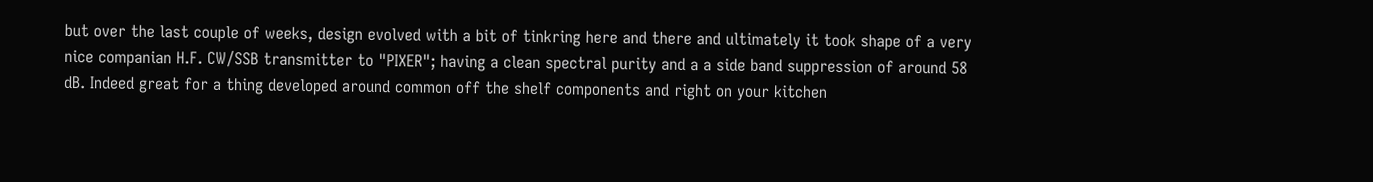but over the last couple of weeks, design evolved with a bit of tinkring here and there and ultimately it took shape of a very nice companian H.F. CW/SSB transmitter to "PIXER"; having a clean spectral purity and a a side band suppression of around 58 dB. Indeed great for a thing developed around common off the shelf components and right on your kitchen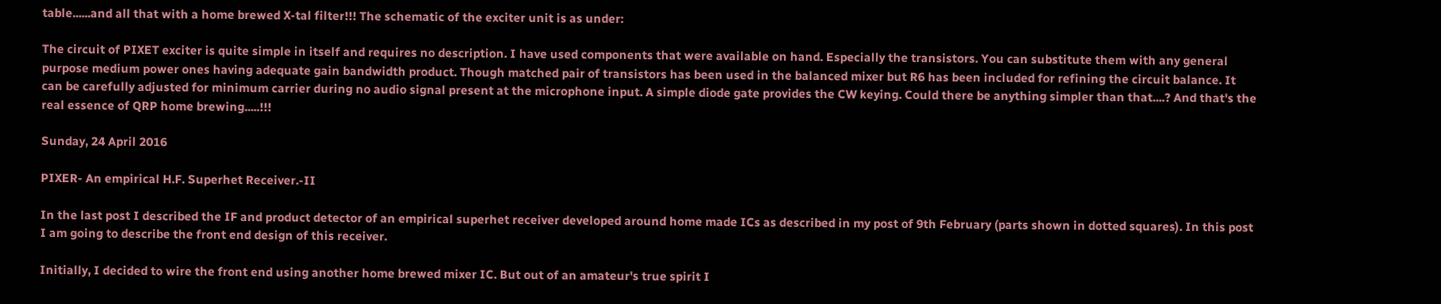table......and all that with a home brewed X-tal filter!!! The schematic of the exciter unit is as under:

The circuit of PIXET exciter is quite simple in itself and requires no description. I have used components that were available on hand. Especially the transistors. You can substitute them with any general purpose medium power ones having adequate gain bandwidth product. Though matched pair of transistors has been used in the balanced mixer but R6 has been included for refining the circuit balance. It can be carefully adjusted for minimum carrier during no audio signal present at the microphone input. A simple diode gate provides the CW keying. Could there be anything simpler than that....? And that's the real essence of QRP home brewing.....!!!

Sunday, 24 April 2016

PIXER- An empirical H.F. Superhet Receiver.-II

In the last post I described the IF and product detector of an empirical superhet receiver developed around home made ICs as described in my post of 9th February (parts shown in dotted squares). In this post I am going to describe the front end design of this receiver.

Initially, I decided to wire the front end using another home brewed mixer IC. But out of an amateur's true spirit I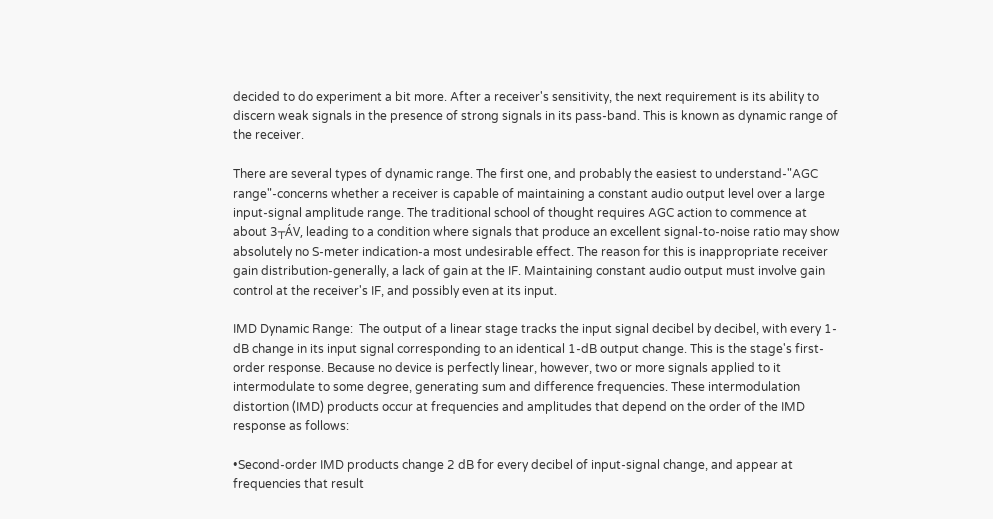decided to do experiment a bit more. After a receiver's sensitivity, the next requirement is its ability to discern weak signals in the presence of strong signals in its pass-band. This is known as dynamic range of the receiver.

There are several types of dynamic range. The first one, and probably the easiest to understand-"AGC range"-concerns whether a receiver is capable of maintaining a constant audio output level over a large input-signal amplitude range. The traditional school of thought requires AGC action to commence at about 3┬ÁV, leading to a condition where signals that produce an excellent signal-to-noise ratio may show absolutely no S-meter indication-a most undesirable effect. The reason for this is inappropriate receiver gain distribution-generally, a lack of gain at the IF. Maintaining constant audio output must involve gain control at the receiver's IF, and possibly even at its input.

IMD Dynamic Range:  The output of a linear stage tracks the input signal decibel by decibel, with every 1-dB change in its input signal corresponding to an identical 1-dB output change. This is the stage's first-order response. Because no device is perfectly linear, however, two or more signals applied to it intermodulate to some degree, generating sum and difference frequencies. These intermodulation distortion (IMD) products occur at frequencies and amplitudes that depend on the order of the IMD response as follows:

•Second-order IMD products change 2 dB for every decibel of input-signal change, and appear at frequencies that result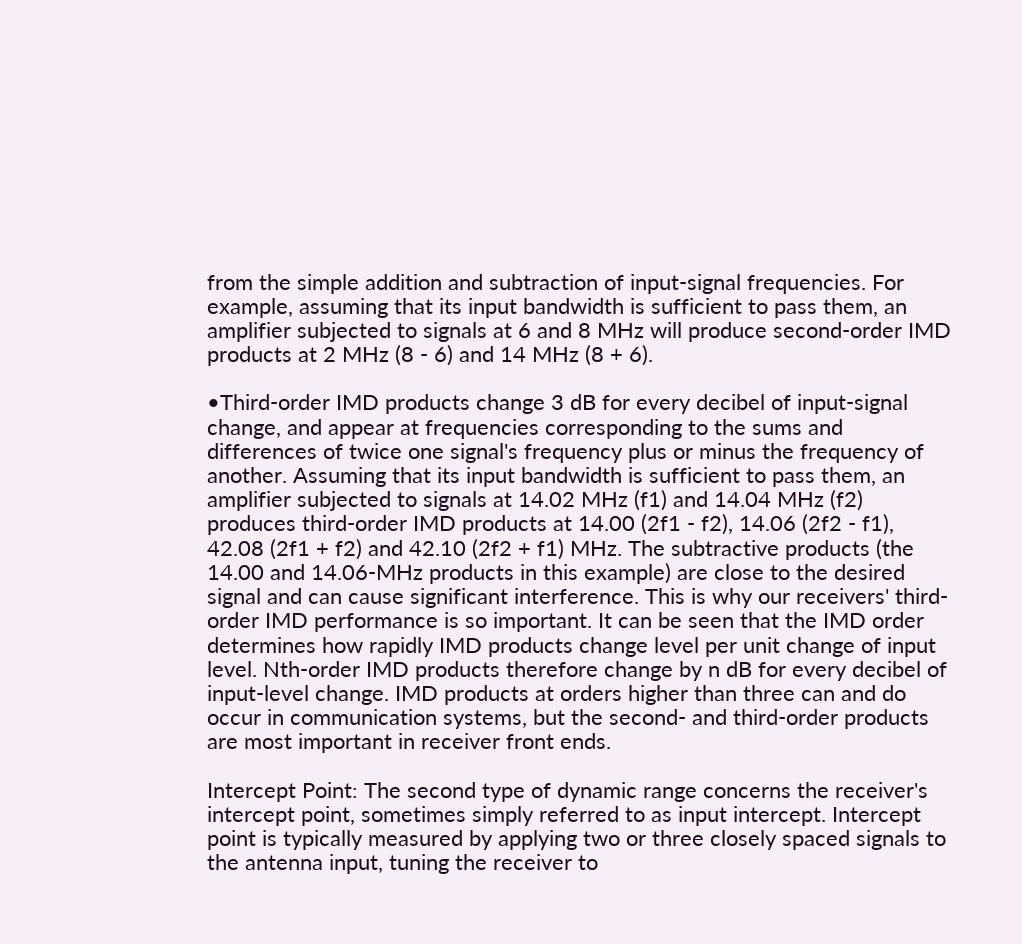from the simple addition and subtraction of input-signal frequencies. For example, assuming that its input bandwidth is sufficient to pass them, an amplifier subjected to signals at 6 and 8 MHz will produce second-order IMD products at 2 MHz (8 - 6) and 14 MHz (8 + 6).

•Third-order IMD products change 3 dB for every decibel of input-signal change, and appear at frequencies corresponding to the sums and differences of twice one signal's frequency plus or minus the frequency of another. Assuming that its input bandwidth is sufficient to pass them, an amplifier subjected to signals at 14.02 MHz (f1) and 14.04 MHz (f2) produces third-order IMD products at 14.00 (2f1 - f2), 14.06 (2f2 - f1), 42.08 (2f1 + f2) and 42.10 (2f2 + f1) MHz. The subtractive products (the 14.00 and 14.06-MHz products in this example) are close to the desired signal and can cause significant interference. This is why our receivers' third-order IMD performance is so important. It can be seen that the IMD order determines how rapidly IMD products change level per unit change of input level. Nth-order IMD products therefore change by n dB for every decibel of input-level change. IMD products at orders higher than three can and do occur in communication systems, but the second- and third-order products are most important in receiver front ends.

Intercept Point: The second type of dynamic range concerns the receiver's intercept point, sometimes simply referred to as input intercept. Intercept point is typically measured by applying two or three closely spaced signals to the antenna input, tuning the receiver to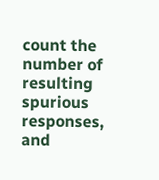count the number of resulting spurious responses, and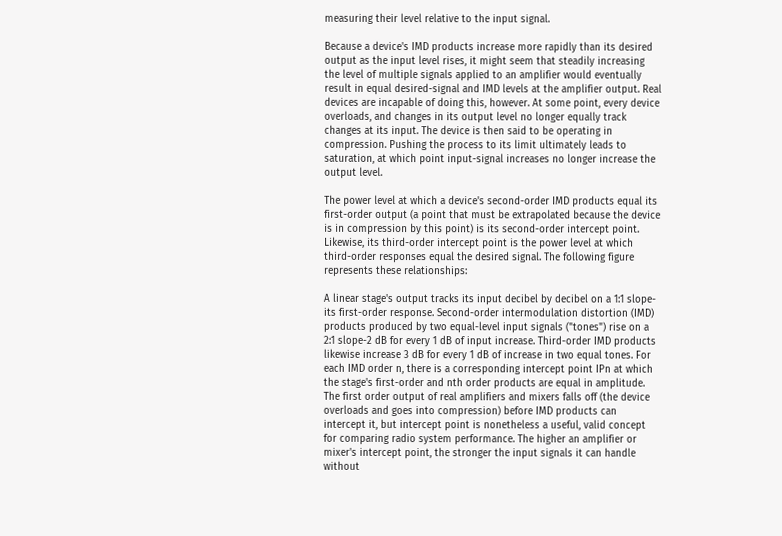measuring their level relative to the input signal.

Because a device's IMD products increase more rapidly than its desired output as the input level rises, it might seem that steadily increasing the level of multiple signals applied to an amplifier would eventually result in equal desired-signal and IMD levels at the amplifier output. Real devices are incapable of doing this, however. At some point, every device overloads, and changes in its output level no longer equally track changes at its input. The device is then said to be operating in compression. Pushing the process to its limit ultimately leads to saturation, at which point input-signal increases no longer increase the output level.

The power level at which a device's second-order IMD products equal its first-order output (a point that must be extrapolated because the device is in compression by this point) is its second-order intercept point. Likewise, its third-order intercept point is the power level at which third-order responses equal the desired signal. The following figure represents these relationships:

A linear stage's output tracks its input decibel by decibel on a 1:1 slope-its first-order response. Second-order intermodulation distortion (IMD) products produced by two equal-level input signals ("tones") rise on a 2:1 slope-2 dB for every 1 dB of input increase. Third-order IMD products likewise increase 3 dB for every 1 dB of increase in two equal tones. For each IMD order n, there is a corresponding intercept point IPn at which the stage's first-order and nth order products are equal in amplitude. The first order output of real amplifiers and mixers falls off (the device overloads and goes into compression) before IMD products can intercept it, but intercept point is nonetheless a useful, valid concept for comparing radio system performance. The higher an amplifier or mixer's intercept point, the stronger the input signals it can handle without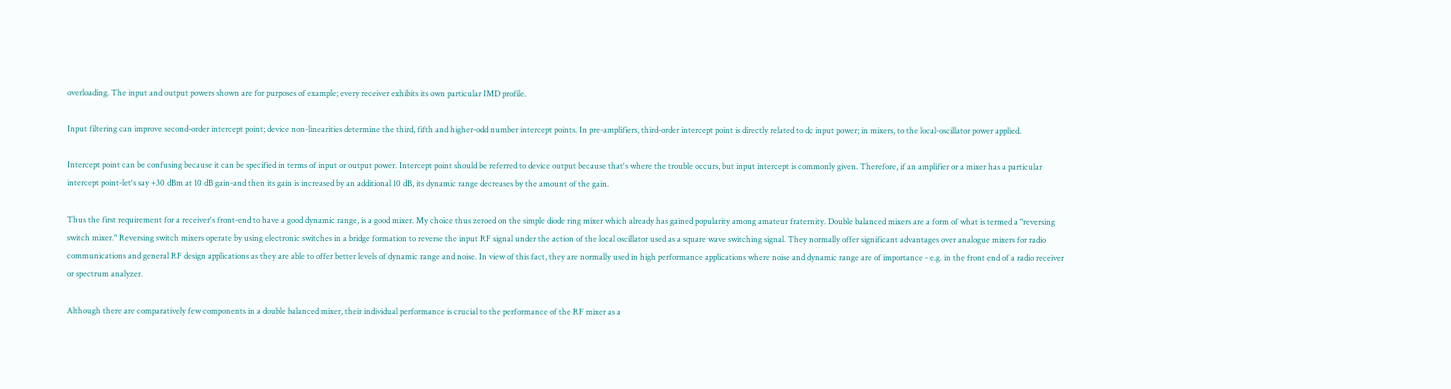overloading. The input and output powers shown are for purposes of example; every receiver exhibits its own particular IMD profile.

Input filtering can improve second-order intercept point; device non-linearities determine the third, fifth and higher-odd number intercept points. In pre-amplifiers, third-order intercept point is directly related to dc input power; in mixers, to the local-oscillator power applied.

Intercept point can be confusing because it can be specified in terms of input or output power. Intercept point should be referred to device output because that's where the trouble occurs, but input intercept is commonly given. Therefore, if an amplifier or a mixer has a particular intercept point-let's say +30 dBm at 10 dB gain-and then its gain is increased by an additional 10 dB, its dynamic range decreases by the amount of the gain.

Thus the first requirement for a receiver's front-end to have a good dynamic range, is a good mixer. My choice thus zeroed on the simple diode ring mixer which already has gained popularity among amateur fraternity. Double balanced mixers are a form of what is termed a "reversing switch mixer." Reversing switch mixers operate by using electronic switches in a bridge formation to reverse the input RF signal under the action of the local oscillator used as a square wave switching signal. They normally offer significant advantages over analogue mixers for radio communications and general RF design applications as they are able to offer better levels of dynamic range and noise. In view of this fact, they are normally used in high performance applications where noise and dynamic range are of importance - e.g. in the front end of a radio receiver or spectrum analyzer.

Although there are comparatively few components in a double balanced mixer, their individual performance is crucial to the performance of the RF mixer as a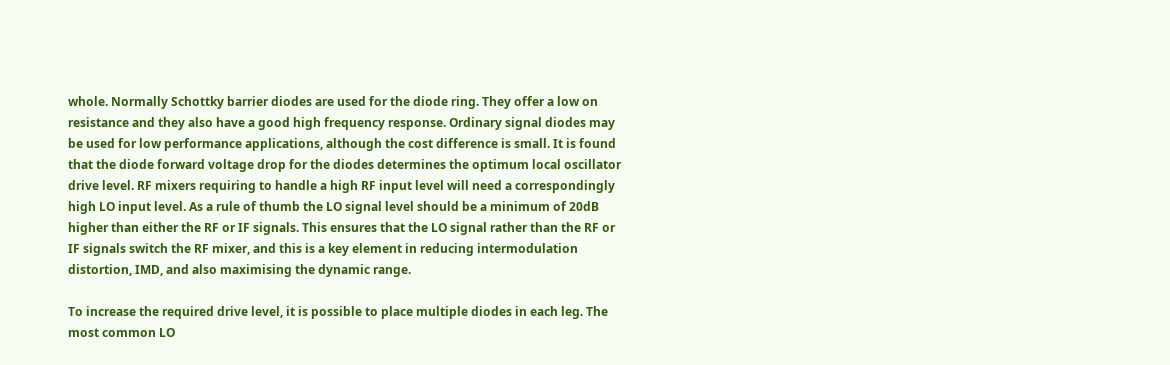whole. Normally Schottky barrier diodes are used for the diode ring. They offer a low on resistance and they also have a good high frequency response. Ordinary signal diodes may be used for low performance applications, although the cost difference is small. It is found that the diode forward voltage drop for the diodes determines the optimum local oscillator drive level. RF mixers requiring to handle a high RF input level will need a correspondingly high LO input level. As a rule of thumb the LO signal level should be a minimum of 20dB higher than either the RF or IF signals. This ensures that the LO signal rather than the RF or IF signals switch the RF mixer, and this is a key element in reducing intermodulation distortion, IMD, and also maximising the dynamic range.

To increase the required drive level, it is possible to place multiple diodes in each leg. The most common LO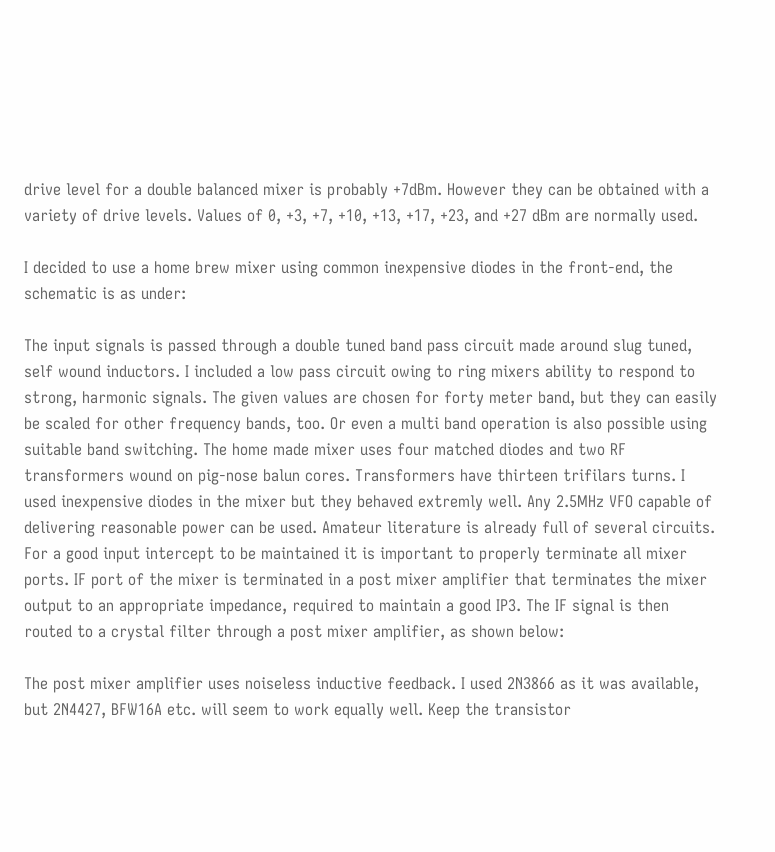drive level for a double balanced mixer is probably +7dBm. However they can be obtained with a variety of drive levels. Values of 0, +3, +7, +10, +13, +17, +23, and +27 dBm are normally used.

I decided to use a home brew mixer using common inexpensive diodes in the front-end, the schematic is as under:

The input signals is passed through a double tuned band pass circuit made around slug tuned, self wound inductors. I included a low pass circuit owing to ring mixers ability to respond to strong, harmonic signals. The given values are chosen for forty meter band, but they can easily be scaled for other frequency bands, too. Or even a multi band operation is also possible using suitable band switching. The home made mixer uses four matched diodes and two RF transformers wound on pig-nose balun cores. Transformers have thirteen trifilars turns. I used inexpensive diodes in the mixer but they behaved extremly well. Any 2.5MHz VFO capable of delivering reasonable power can be used. Amateur literature is already full of several circuits. For a good input intercept to be maintained it is important to properly terminate all mixer ports. IF port of the mixer is terminated in a post mixer amplifier that terminates the mixer output to an appropriate impedance, required to maintain a good IP3. The IF signal is then routed to a crystal filter through a post mixer amplifier, as shown below:

The post mixer amplifier uses noiseless inductive feedback. I used 2N3866 as it was available, but 2N4427, BFW16A etc. will seem to work equally well. Keep the transistor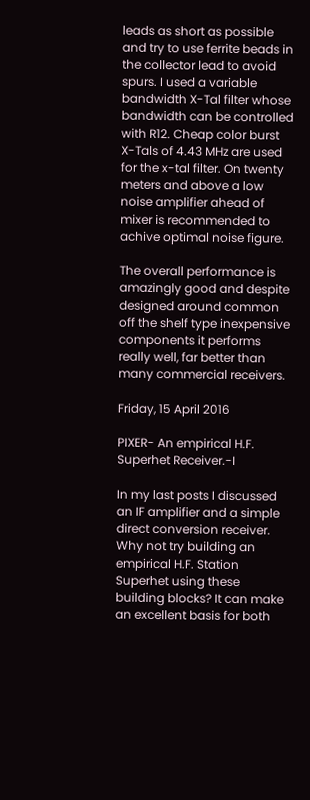leads as short as possible and try to use ferrite beads in the collector lead to avoid spurs. I used a variable bandwidth X-Tal filter whose bandwidth can be controlled with R12. Cheap color burst X-Tals of 4.43 MHz are used for the x-tal filter. On twenty meters and above a low noise amplifier ahead of mixer is recommended to achive optimal noise figure.

The overall performance is amazingly good and despite designed around common off the shelf type inexpensive components it performs really well, far better than many commercial receivers.

Friday, 15 April 2016

PIXER- An empirical H.F. Superhet Receiver.-I

In my last posts I discussed an IF amplifier and a simple direct conversion receiver. Why not try building an empirical H.F. Station Superhet using these building blocks? It can make an excellent basis for both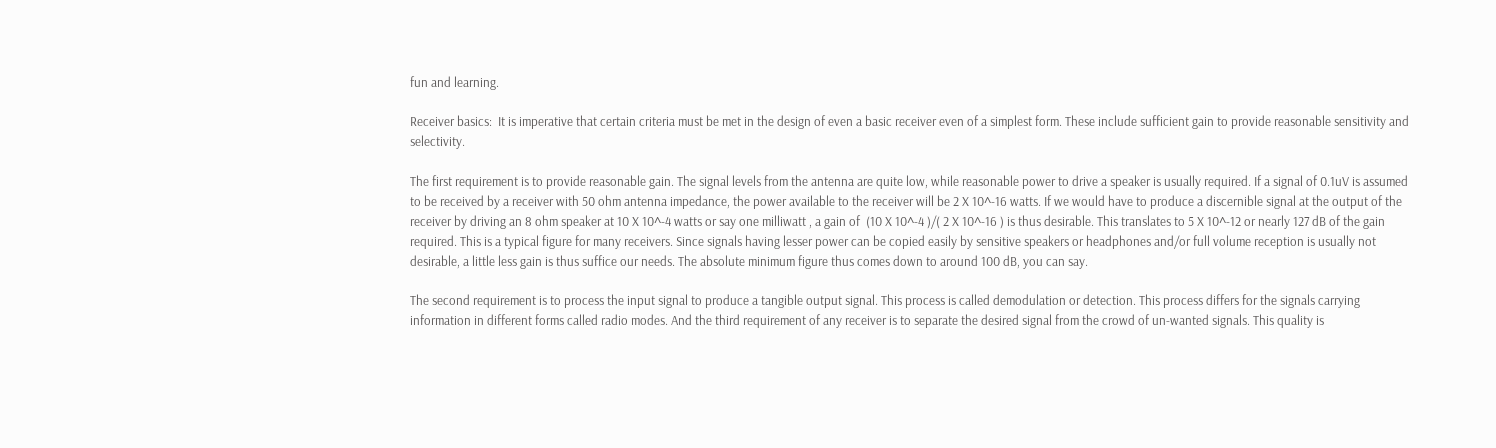fun and learning.

Receiver basics:  It is imperative that certain criteria must be met in the design of even a basic receiver even of a simplest form. These include sufficient gain to provide reasonable sensitivity and selectivity.

The first requirement is to provide reasonable gain. The signal levels from the antenna are quite low, while reasonable power to drive a speaker is usually required. If a signal of 0.1uV is assumed to be received by a receiver with 50 ohm antenna impedance, the power available to the receiver will be 2 X 10^-16 watts. If we would have to produce a discernible signal at the output of the receiver by driving an 8 ohm speaker at 10 X 10^-4 watts or say one milliwatt , a gain of  (10 X 10^-4 )/( 2 X 10^-16 ) is thus desirable. This translates to 5 X 10^-12 or nearly 127 dB of the gain required. This is a typical figure for many receivers. Since signals having lesser power can be copied easily by sensitive speakers or headphones and/or full volume reception is usually not desirable, a little less gain is thus suffice our needs. The absolute minimum figure thus comes down to around 100 dB, you can say.

The second requirement is to process the input signal to produce a tangible output signal. This process is called demodulation or detection. This process differs for the signals carrying information in different forms called radio modes. And the third requirement of any receiver is to separate the desired signal from the crowd of un-wanted signals. This quality is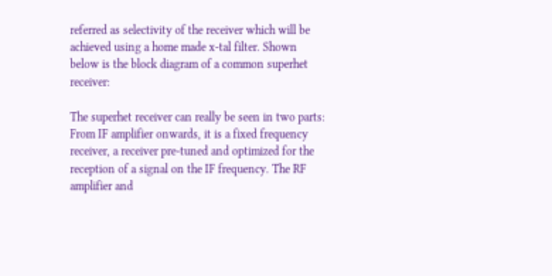referred as selectivity of the receiver which will be achieved using a home made x-tal filter. Shown below is the block diagram of a common superhet receiver:

The superhet receiver can really be seen in two parts: From IF amplifier onwards, it is a fixed frequency receiver, a receiver pre-tuned and optimized for the reception of a signal on the IF frequency. The RF amplifier and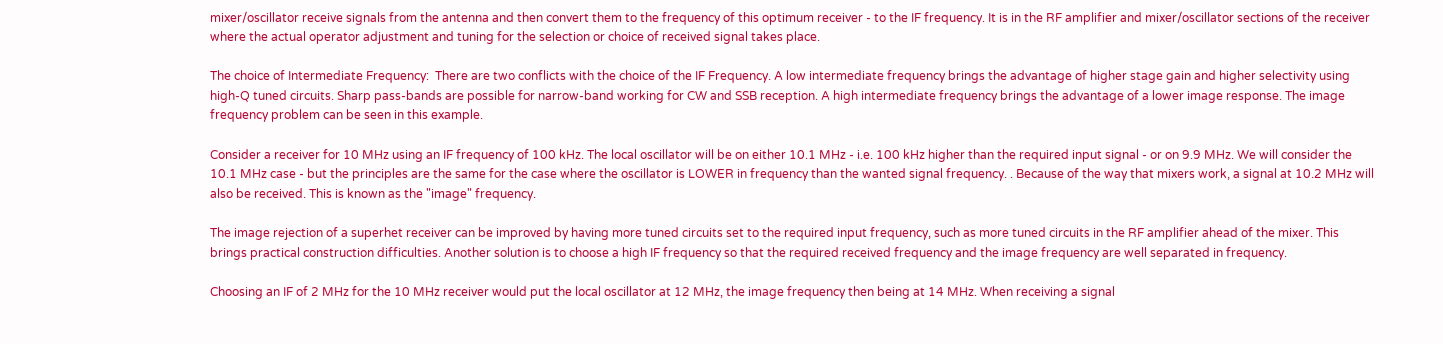mixer/oscillator receive signals from the antenna and then convert them to the frequency of this optimum receiver - to the IF frequency. It is in the RF amplifier and mixer/oscillator sections of the receiver where the actual operator adjustment and tuning for the selection or choice of received signal takes place.

The choice of Intermediate Frequency:  There are two conflicts with the choice of the IF Frequency. A low intermediate frequency brings the advantage of higher stage gain and higher selectivity using high-Q tuned circuits. Sharp pass-bands are possible for narrow-band working for CW and SSB reception. A high intermediate frequency brings the advantage of a lower image response. The image frequency problem can be seen in this example.

Consider a receiver for 10 MHz using an IF frequency of 100 kHz. The local oscillator will be on either 10.1 MHz - i.e. 100 kHz higher than the required input signal - or on 9.9 MHz. We will consider the 10.1 MHz case - but the principles are the same for the case where the oscillator is LOWER in frequency than the wanted signal frequency. . Because of the way that mixers work, a signal at 10.2 MHz will also be received. This is known as the "image" frequency.

The image rejection of a superhet receiver can be improved by having more tuned circuits set to the required input frequency, such as more tuned circuits in the RF amplifier ahead of the mixer. This brings practical construction difficulties. Another solution is to choose a high IF frequency so that the required received frequency and the image frequency are well separated in frequency.

Choosing an IF of 2 MHz for the 10 MHz receiver would put the local oscillator at 12 MHz, the image frequency then being at 14 MHz. When receiving a signal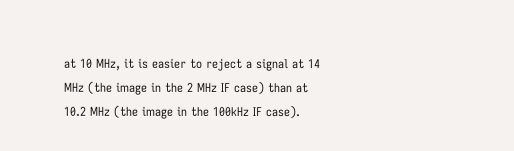at 10 MHz, it is easier to reject a signal at 14 MHz (the image in the 2 MHz IF case) than at 10.2 MHz (the image in the 100kHz IF case).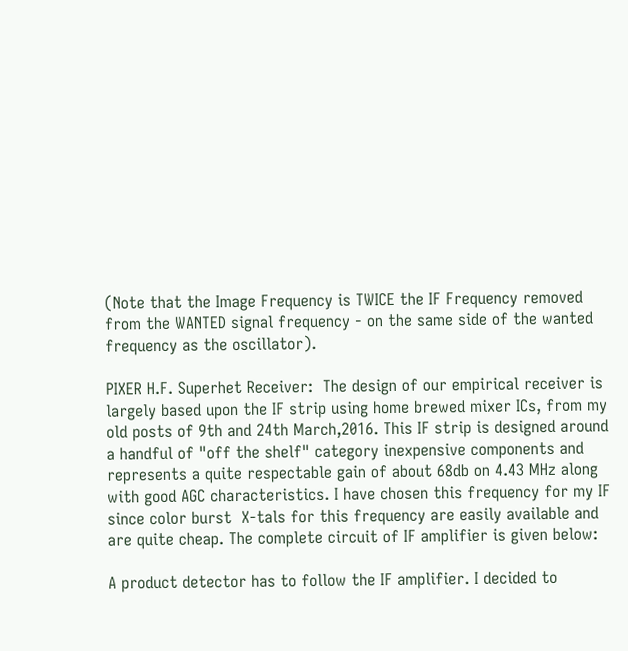(Note that the Image Frequency is TWICE the IF Frequency removed from the WANTED signal frequency - on the same side of the wanted frequency as the oscillator).

PIXER H.F. Superhet Receiver:  The design of our empirical receiver is largely based upon the IF strip using home brewed mixer ICs, from my old posts of 9th and 24th March,2016. This IF strip is designed around a handful of "off the shelf" category inexpensive components and represents a quite respectable gain of about 68db on 4.43 MHz along with good AGC characteristics. I have chosen this frequency for my IF since color burst  X-tals for this frequency are easily available and are quite cheap. The complete circuit of IF amplifier is given below:

A product detector has to follow the IF amplifier. I decided to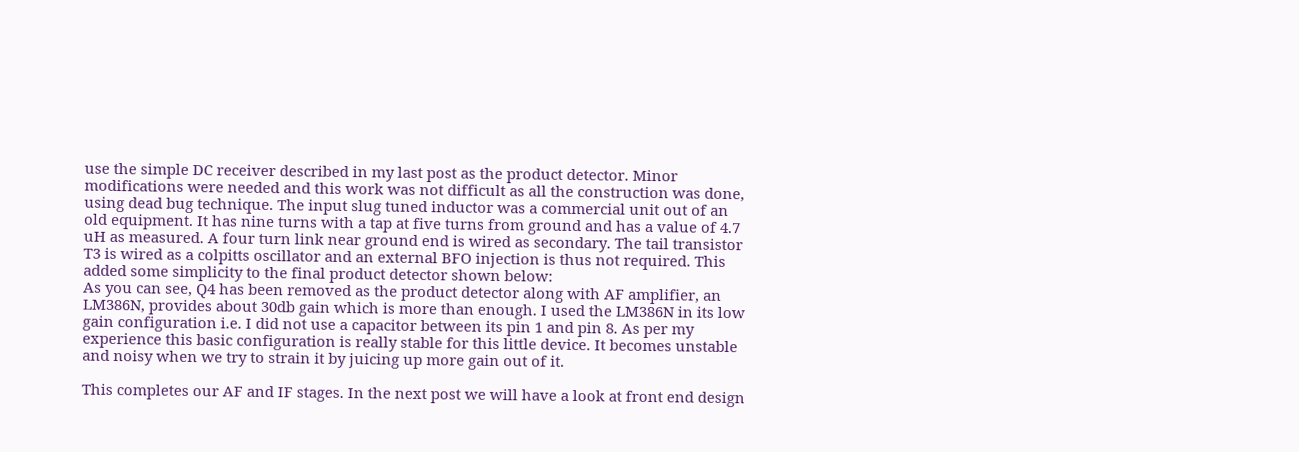use the simple DC receiver described in my last post as the product detector. Minor modifications were needed and this work was not difficult as all the construction was done, using dead bug technique. The input slug tuned inductor was a commercial unit out of an old equipment. It has nine turns with a tap at five turns from ground and has a value of 4.7 uH as measured. A four turn link near ground end is wired as secondary. The tail transistor T3 is wired as a colpitts oscillator and an external BFO injection is thus not required. This added some simplicity to the final product detector shown below:
As you can see, Q4 has been removed as the product detector along with AF amplifier, an LM386N, provides about 30db gain which is more than enough. I used the LM386N in its low gain configuration i.e. I did not use a capacitor between its pin 1 and pin 8. As per my experience this basic configuration is really stable for this little device. It becomes unstable and noisy when we try to strain it by juicing up more gain out of it.

This completes our AF and IF stages. In the next post we will have a look at front end design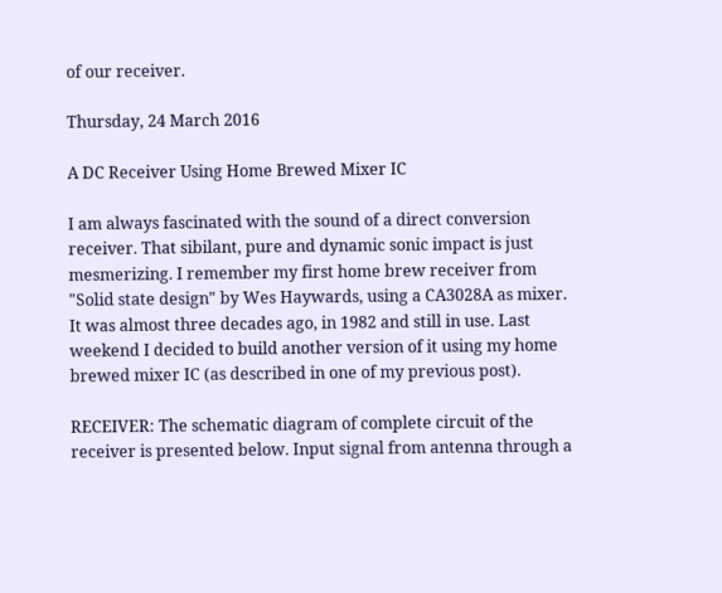of our receiver.

Thursday, 24 March 2016

A DC Receiver Using Home Brewed Mixer IC

I am always fascinated with the sound of a direct conversion receiver. That sibilant, pure and dynamic sonic impact is just mesmerizing. I remember my first home brew receiver from "Solid state design" by Wes Haywards, using a CA3028A as mixer. It was almost three decades ago, in 1982 and still in use. Last weekend I decided to build another version of it using my home brewed mixer IC (as described in one of my previous post).

RECEIVER: The schematic diagram of complete circuit of the receiver is presented below. Input signal from antenna through a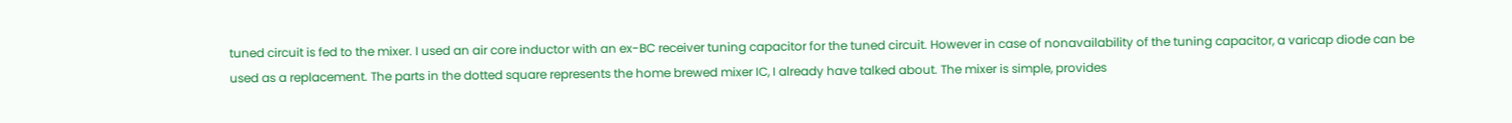tuned circuit is fed to the mixer. I used an air core inductor with an ex-BC receiver tuning capacitor for the tuned circuit. However in case of nonavailability of the tuning capacitor, a varicap diode can be used as a replacement. The parts in the dotted square represents the home brewed mixer IC, I already have talked about. The mixer is simple, provides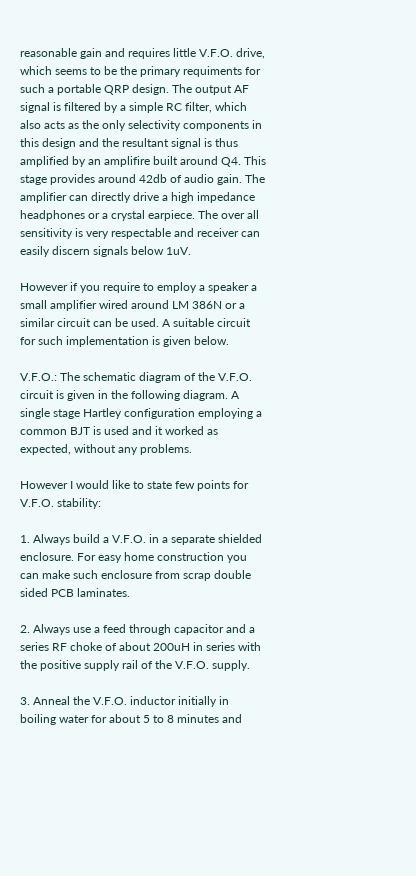reasonable gain and requires little V.F.O. drive, which seems to be the primary requiments for such a portable QRP design. The output AF signal is filtered by a simple RC filter, which also acts as the only selectivity components in this design and the resultant signal is thus amplified by an amplifire built around Q4. This stage provides around 42db of audio gain. The amplifier can directly drive a high impedance headphones or a crystal earpiece. The over all sensitivity is very respectable and receiver can easily discern signals below 1uV.

However if you require to employ a speaker a small amplifier wired around LM 386N or a similar circuit can be used. A suitable circuit for such implementation is given below.

V.F.O.: The schematic diagram of the V.F.O. circuit is given in the following diagram. A single stage Hartley configuration employing a common BJT is used and it worked as expected, without any problems.

However I would like to state few points for V.F.O. stability:

1. Always build a V.F.O. in a separate shielded enclosure. For easy home construction you can make such enclosure from scrap double sided PCB laminates.

2. Always use a feed through capacitor and a series RF choke of about 200uH in series with the positive supply rail of the V.F.O. supply.

3. Anneal the V.F.O. inductor initially in boiling water for about 5 to 8 minutes and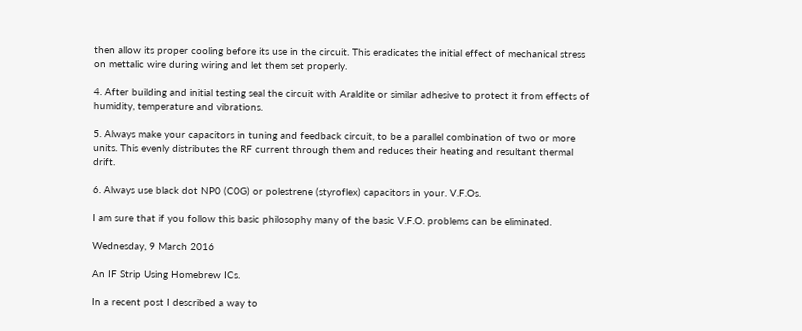then allow its proper cooling before its use in the circuit. This eradicates the initial effect of mechanical stress on mettalic wire during wiring and let them set properly.

4. After building and initial testing seal the circuit with Araldite or similar adhesive to protect it from effects of humidity, temperature and vibrations.

5. Always make your capacitors in tuning and feedback circuit, to be a parallel combination of two or more units. This evenly distributes the RF current through them and reduces their heating and resultant thermal drift.

6. Always use black dot NP0 (C0G) or polestrene (styroflex) capacitors in your. V.F.Os.

I am sure that if you follow this basic philosophy many of the basic V.F.O. problems can be eliminated.

Wednesday, 9 March 2016

An IF Strip Using Homebrew ICs.

In a recent post I described a way to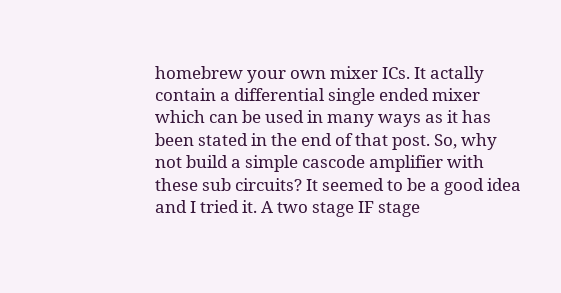homebrew your own mixer ICs. It actally contain a differential single ended mixer which can be used in many ways as it has been stated in the end of that post. So, why not build a simple cascode amplifier with these sub circuits? It seemed to be a good idea and I tried it. A two stage IF stage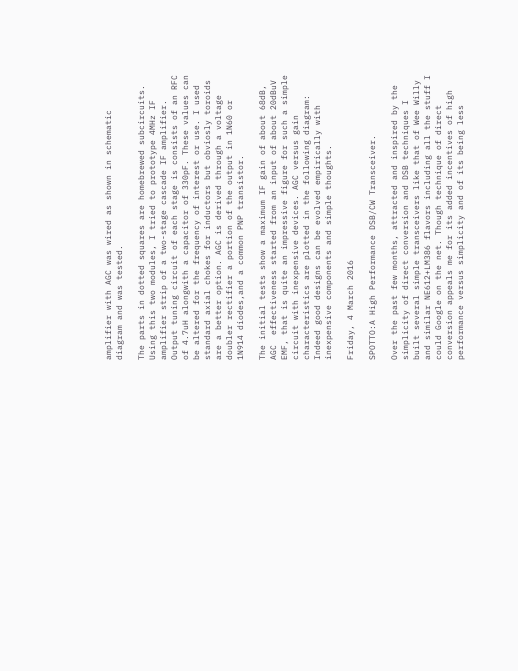amplifier with AGC was wired as shown in schematic diagram and was tested.

The parts in dotted squares are homebrewed subcircuits. Using this two modules, I tried to prototype 4MHz IF amplifier strip of a two-stage cascade IF amplifier. Output tuning circuit of each stage is consists of an RFC of 4.7uH alongwith a capacitor of 330pF. These values can be altered for the frequency of interest or use. I used standard axial chokes for inductors but obviosly toroids are a better option. AGC is derived through a voltage doubler rectifier a portion of the output in 1N60 or 1N914 diodes,and a common PNP transistor.

The initial tests show a maximum IF gain of about 68dB, AGC  effectiveness started from an input of about 20dBuV EMF, that is quite an impressive figure for such a simple circuit with inexpensive devices. AGC versus gain characteristics are plotted in the following diagram:
Indeed good designs can be evolved empirically with inexpensive components and simple thoughts.

Friday, 4 March 2016

SPOTTO:A High Performance DSB/CW Transceiver.

Over the past few months, attracted and inspired by the simplicity of direct conversion and DSB techniques I built several simple transceivers like that of Wee Willy and similar NE612+LM386 flavors including all the stuff I could Google on the net. Though technique of direct conversion appeals me for its added incentives of high performance versus simplicity and of its being less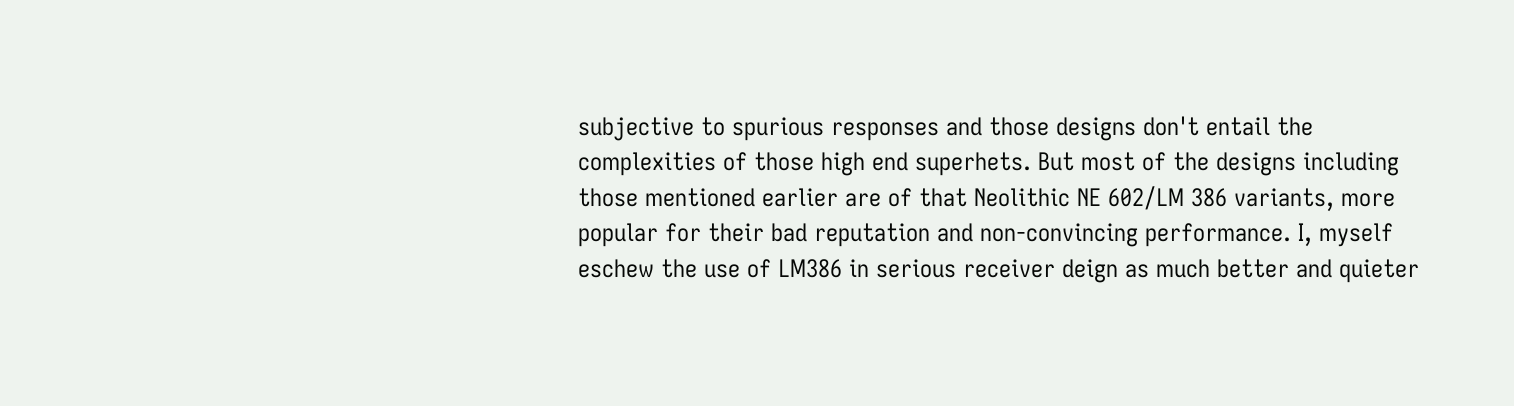subjective to spurious responses and those designs don't entail the complexities of those high end superhets. But most of the designs including those mentioned earlier are of that Neolithic NE 602/LM 386 variants, more popular for their bad reputation and non-convincing performance. I, myself eschew the use of LM386 in serious receiver deign as much better and quieter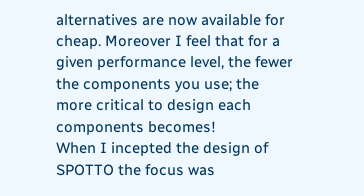alternatives are now available for cheap. Moreover I feel that for a given performance level, the fewer the components you use; the more critical to design each components becomes!
When I incepted the design of SPOTTO the focus was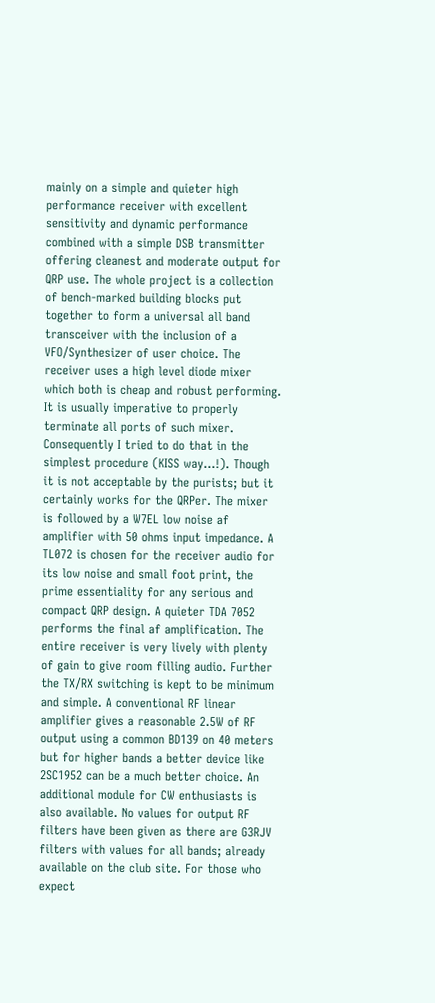mainly on a simple and quieter high performance receiver with excellent sensitivity and dynamic performance combined with a simple DSB transmitter offering cleanest and moderate output for QRP use. The whole project is a collection of bench-marked building blocks put together to form a universal all band transceiver with the inclusion of a VFO/Synthesizer of user choice. The receiver uses a high level diode mixer which both is cheap and robust performing. It is usually imperative to properly terminate all ports of such mixer. Consequently I tried to do that in the simplest procedure (KISS way...!). Though it is not acceptable by the purists; but it certainly works for the QRPer. The mixer is followed by a W7EL low noise af amplifier with 50 ohms input impedance. A TL072 is chosen for the receiver audio for its low noise and small foot print, the prime essentiality for any serious and compact QRP design. A quieter TDA 7052 performs the final af amplification. The entire receiver is very lively with plenty of gain to give room filling audio. Further the TX/RX switching is kept to be minimum and simple. A conventional RF linear amplifier gives a reasonable 2.5W of RF output using a common BD139 on 40 meters but for higher bands a better device like 2SC1952 can be a much better choice. An additional module for CW enthusiasts is also available. No values for output RF filters have been given as there are G3RJV filters with values for all bands; already available on the club site. For those who expect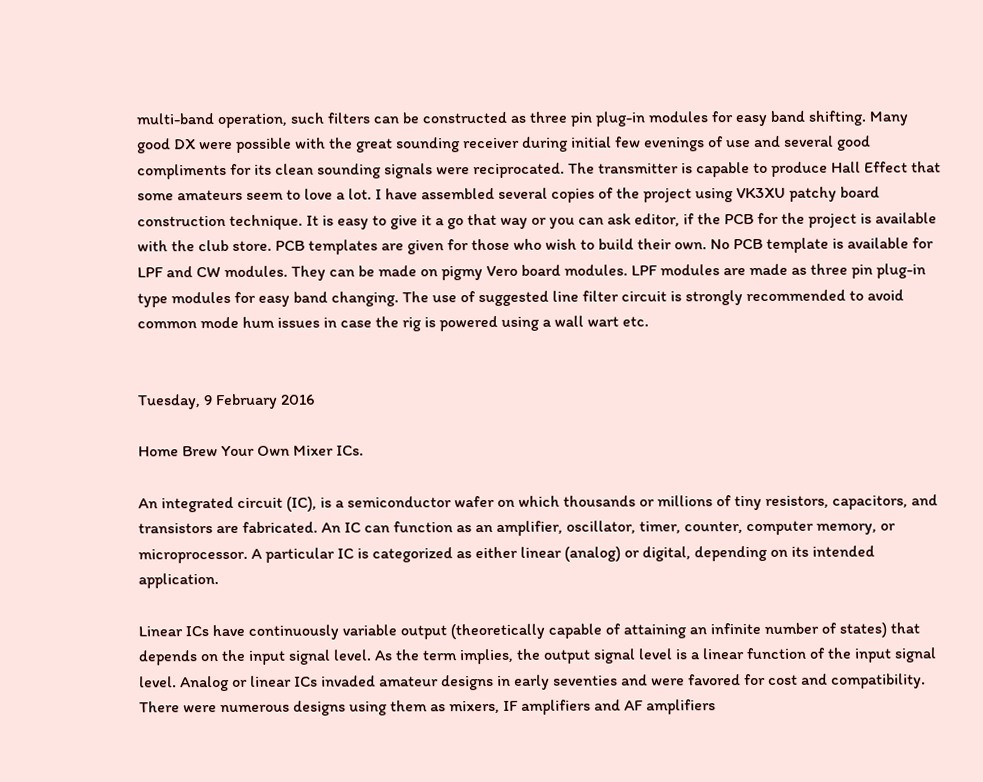multi-band operation, such filters can be constructed as three pin plug-in modules for easy band shifting. Many good DX were possible with the great sounding receiver during initial few evenings of use and several good compliments for its clean sounding signals were reciprocated. The transmitter is capable to produce Hall Effect that some amateurs seem to love a lot. I have assembled several copies of the project using VK3XU patchy board construction technique. It is easy to give it a go that way or you can ask editor, if the PCB for the project is available with the club store. PCB templates are given for those who wish to build their own. No PCB template is available for LPF and CW modules. They can be made on pigmy Vero board modules. LPF modules are made as three pin plug-in type modules for easy band changing. The use of suggested line filter circuit is strongly recommended to avoid common mode hum issues in case the rig is powered using a wall wart etc.


Tuesday, 9 February 2016

Home Brew Your Own Mixer ICs.

An integrated circuit (IC), is a semiconductor wafer on which thousands or millions of tiny resistors, capacitors, and transistors are fabricated. An IC can function as an amplifier, oscillator, timer, counter, computer memory, or microprocessor. A particular IC is categorized as either linear (analog) or digital, depending on its intended application.

Linear ICs have continuously variable output (theoretically capable of attaining an infinite number of states) that depends on the input signal level. As the term implies, the output signal level is a linear function of the input signal level. Analog or linear ICs invaded amateur designs in early seventies and were favored for cost and compatibility. There were numerous designs using them as mixers, IF amplifiers and AF amplifiers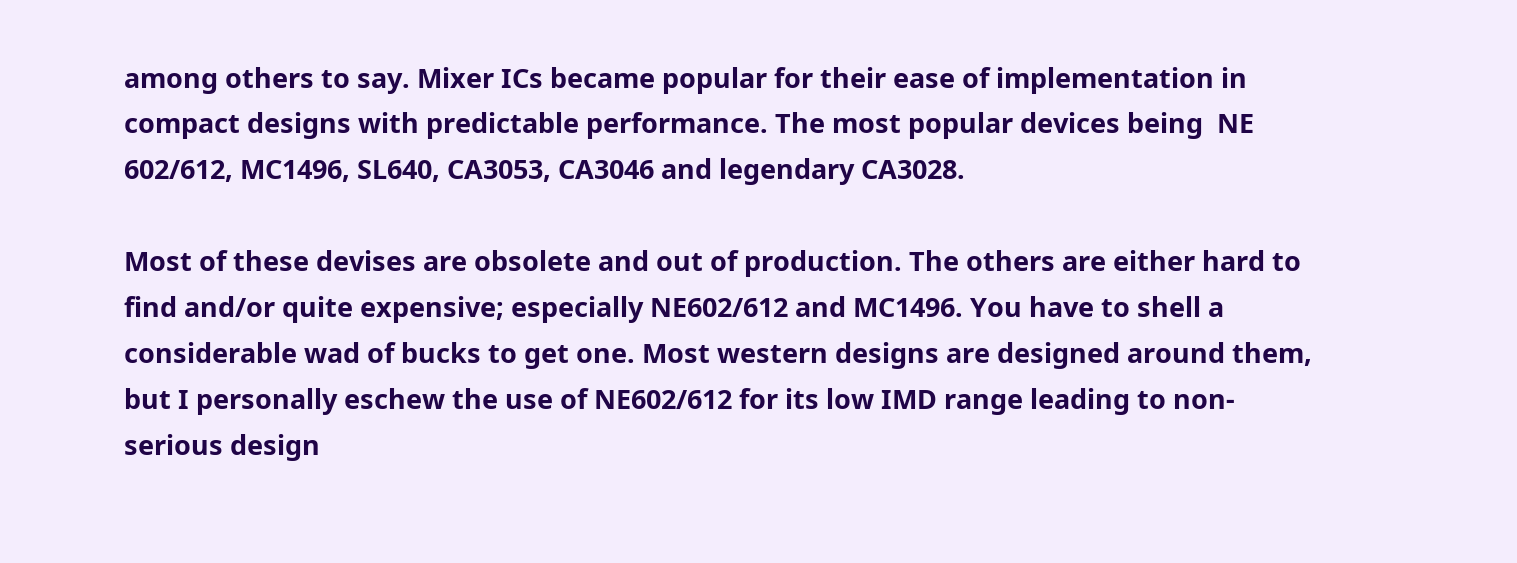among others to say. Mixer ICs became popular for their ease of implementation in compact designs with predictable performance. The most popular devices being  NE 602/612, MC1496, SL640, CA3053, CA3046 and legendary CA3028.

Most of these devises are obsolete and out of production. The others are either hard to find and/or quite expensive; especially NE602/612 and MC1496. You have to shell a considerable wad of bucks to get one. Most western designs are designed around them, but I personally eschew the use of NE602/612 for its low IMD range leading to non-serious design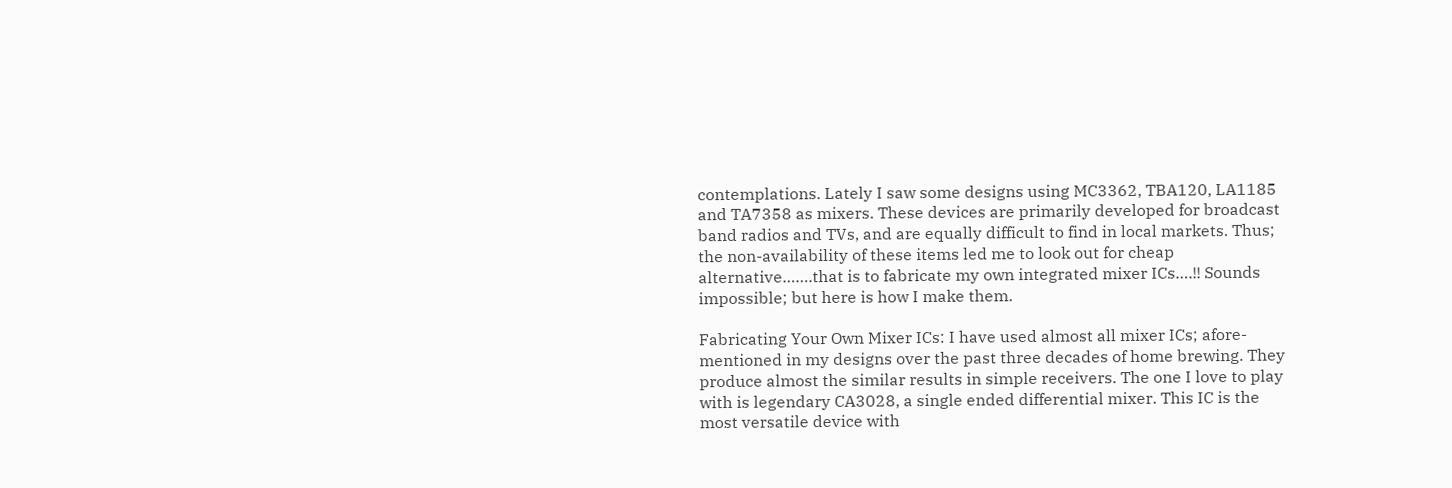contemplations. Lately I saw some designs using MC3362, TBA120, LA1185 and TA7358 as mixers. These devices are primarily developed for broadcast band radios and TVs, and are equally difficult to find in local markets. Thus; the non-availability of these items led me to look out for cheap alternative…….that is to fabricate my own integrated mixer ICs….!! Sounds impossible; but here is how I make them.

Fabricating Your Own Mixer ICs: I have used almost all mixer ICs; afore-mentioned in my designs over the past three decades of home brewing. They produce almost the similar results in simple receivers. The one I love to play with is legendary CA3028, a single ended differential mixer. This IC is the most versatile device with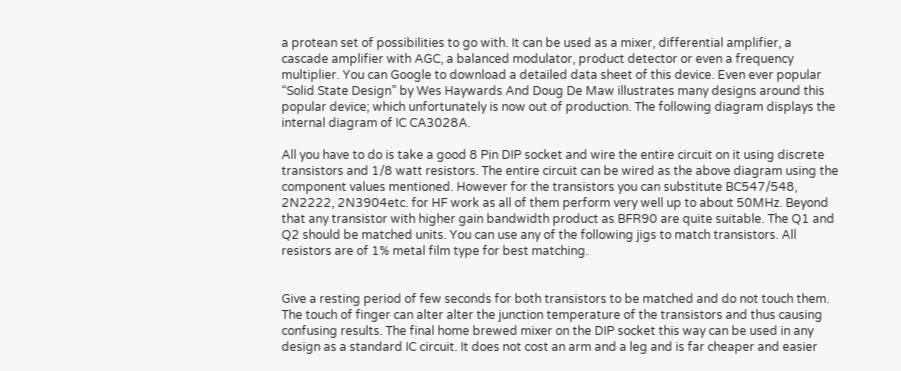a protean set of possibilities to go with. It can be used as a mixer, differential amplifier, a cascade amplifier with AGC, a balanced modulator, product detector or even a frequency multiplier. You can Google to download a detailed data sheet of this device. Even ever popular “Solid State Design” by Wes Haywards And Doug De Maw illustrates many designs around this popular device; which unfortunately is now out of production. The following diagram displays the internal diagram of IC CA3028A.

All you have to do is take a good 8 Pin DIP socket and wire the entire circuit on it using discrete transistors and 1/8 watt resistors. The entire circuit can be wired as the above diagram using the component values mentioned. However for the transistors you can substitute BC547/548, 2N2222, 2N3904etc. for HF work as all of them perform very well up to about 50MHz. Beyond that any transistor with higher gain bandwidth product as BFR90 are quite suitable. The Q1 and Q2 should be matched units. You can use any of the following jigs to match transistors. All resistors are of 1% metal film type for best matching.


Give a resting period of few seconds for both transistors to be matched and do not touch them. The touch of finger can alter alter the junction temperature of the transistors and thus causing confusing results. The final home brewed mixer on the DIP socket this way can be used in any design as a standard IC circuit. It does not cost an arm and a leg and is far cheaper and easier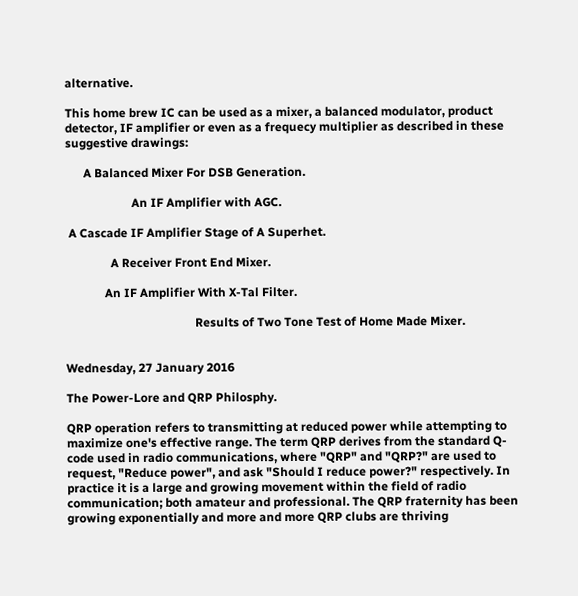alternative.

This home brew IC can be used as a mixer, a balanced modulator, product detector, IF amplifier or even as a frequecy multiplier as described in these suggestive drawings:

      A Balanced Mixer For DSB Generation.

                      An IF Amplifier with AGC.

 A Cascade IF Amplifier Stage of A Superhet.

               A Receiver Front End Mixer.

             An IF Amplifier With X-Tal Filter.

                                           Results of Two Tone Test of Home Made Mixer.


Wednesday, 27 January 2016

The Power-Lore and QRP Philosphy.

QRP operation refers to transmitting at reduced power while attempting to maximize one's effective range. The term QRP derives from the standard Q-code used in radio communications, where "QRP" and "QRP?" are used to request, "Reduce power", and ask "Should I reduce power?" respectively. In practice it is a large and growing movement within the field of radio communication; both amateur and professional. The QRP fraternity has been growing exponentially and more and more QRP clubs are thriving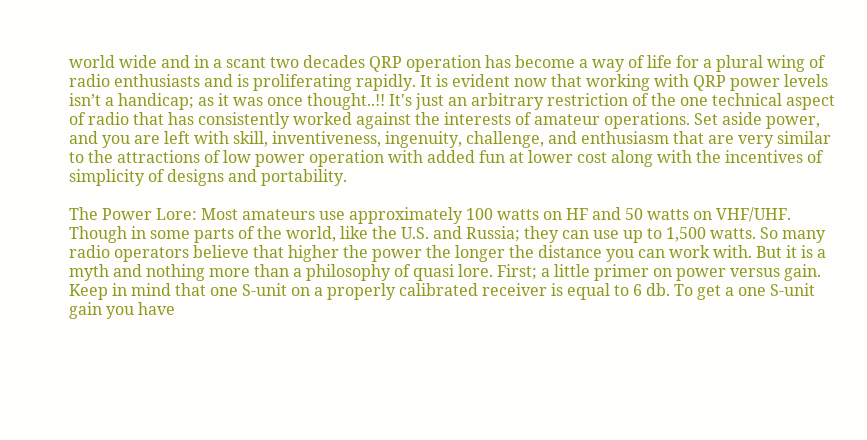world wide and in a scant two decades QRP operation has become a way of life for a plural wing of radio enthusiasts and is proliferating rapidly. It is evident now that working with QRP power levels isn’t a handicap; as it was once thought..!! It's just an arbitrary restriction of the one technical aspect of radio that has consistently worked against the interests of amateur operations. Set aside power, and you are left with skill, inventiveness, ingenuity, challenge, and enthusiasm that are very similar to the attractions of low power operation with added fun at lower cost along with the incentives of simplicity of designs and portability.

The Power Lore: Most amateurs use approximately 100 watts on HF and 50 watts on VHF/UHF. Though in some parts of the world, like the U.S. and Russia; they can use up to 1,500 watts. So many radio operators believe that higher the power the longer the distance you can work with. But it is a myth and nothing more than a philosophy of quasi lore. First; a little primer on power versus gain. Keep in mind that one S-unit on a properly calibrated receiver is equal to 6 db. To get a one S-unit gain you have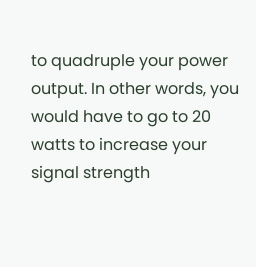to quadruple your power output. In other words, you would have to go to 20 watts to increase your signal strength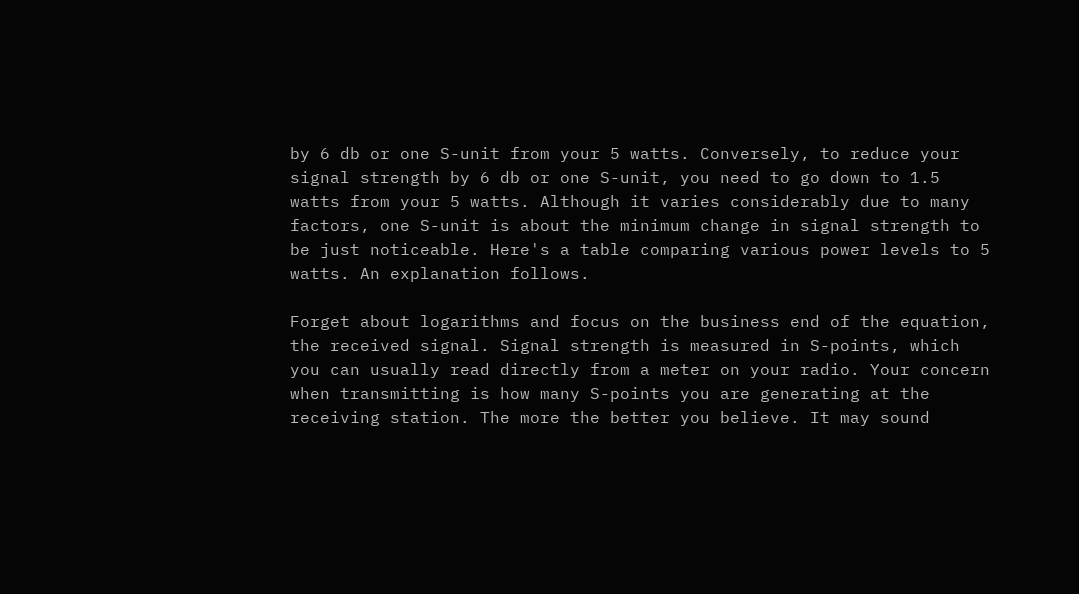by 6 db or one S-unit from your 5 watts. Conversely, to reduce your signal strength by 6 db or one S-unit, you need to go down to 1.5 watts from your 5 watts. Although it varies considerably due to many factors, one S-unit is about the minimum change in signal strength to be just noticeable. Here's a table comparing various power levels to 5 watts. An explanation follows.

Forget about logarithms and focus on the business end of the equation, the received signal. Signal strength is measured in S-points, which you can usually read directly from a meter on your radio. Your concern when transmitting is how many S-points you are generating at the receiving station. The more the better you believe. It may sound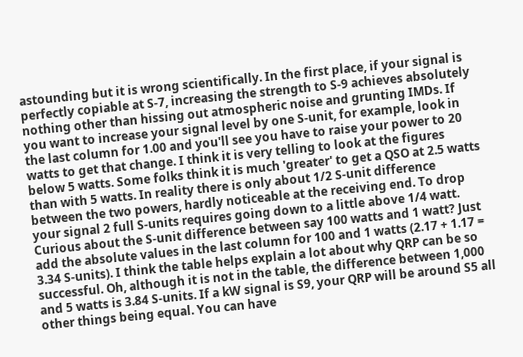astounding but it is wrong scientifically. In the first place, if your signal is perfectly copiable at S-7, increasing the strength to S-9 achieves absolutely nothing other than hissing out atmospheric noise and grunting IMDs. If you want to increase your signal level by one S-unit, for example, look in the last column for 1.00 and you'll see you have to raise your power to 20 watts to get that change. I think it is very telling to look at the figures below 5 watts. Some folks think it is much 'greater' to get a QSO at 2.5 watts than with 5 watts. In reality there is only about 1/2 S-unit difference between the two powers, hardly noticeable at the receiving end. To drop your signal 2 full S-units requires going down to a little above 1/4 watt. Curious about the S-unit difference between say 100 watts and 1 watt? Just add the absolute values in the last column for 100 and 1 watts (2.17 + 1.17 = 3.34 S-units). I think the table helps explain a lot about why QRP can be so successful. Oh, although it is not in the table, the difference between 1,000 and 5 watts is 3.84 S-units. If a kW signal is S9, your QRP will be around S5 all other things being equal. You can have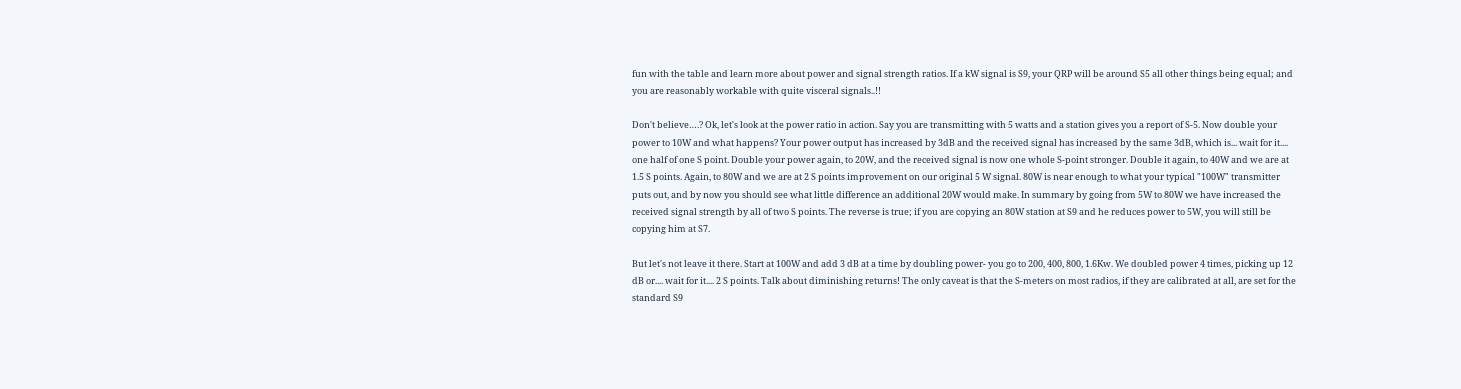fun with the table and learn more about power and signal strength ratios. If a kW signal is S9, your QRP will be around S5 all other things being equal; and you are reasonably workable with quite visceral signals..!!

Don't believe….? Ok, let's look at the power ratio in action. Say you are transmitting with 5 watts and a station gives you a report of S-5. Now double your power to 10W and what happens? Your power output has increased by 3dB and the received signal has increased by the same 3dB, which is... wait for it.... one half of one S point. Double your power again, to 20W, and the received signal is now one whole S-point stronger. Double it again, to 40W and we are at 1.5 S points. Again, to 80W and we are at 2 S points improvement on our original 5 W signal. 80W is near enough to what your typical "100W" transmitter puts out, and by now you should see what little difference an additional 20W would make. In summary by going from 5W to 80W we have increased the received signal strength by all of two S points. The reverse is true; if you are copying an 80W station at S9 and he reduces power to 5W, you will still be copying him at S7.

But let's not leave it there. Start at 100W and add 3 dB at a time by doubling power- you go to 200, 400, 800, 1.6Kw. We doubled power 4 times, picking up 12 dB or.... wait for it.... 2 S points. Talk about diminishing returns! The only caveat is that the S-meters on most radios, if they are calibrated at all, are set for the standard S9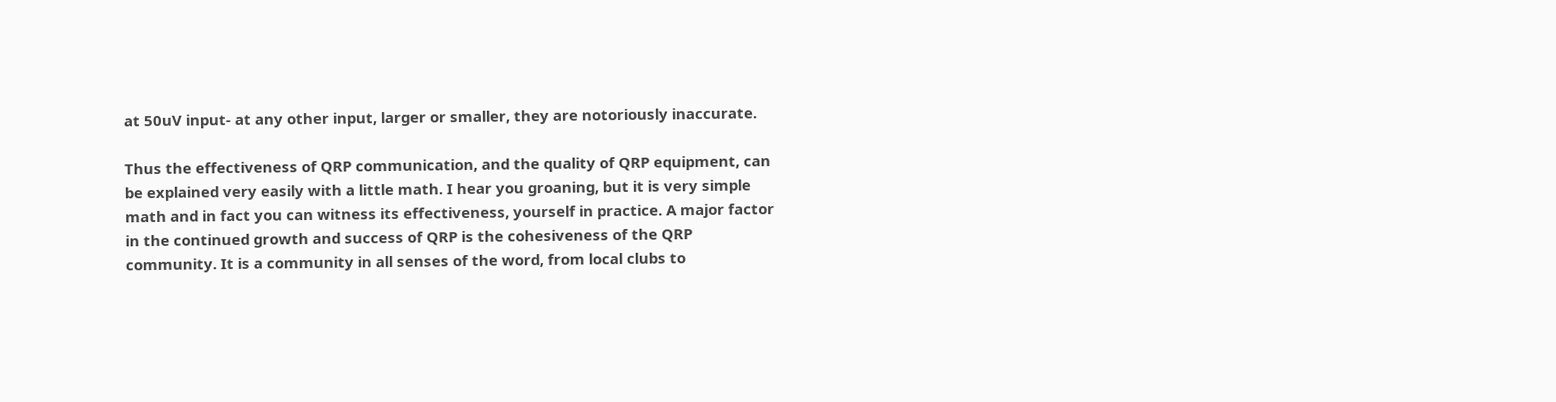at 50uV input- at any other input, larger or smaller, they are notoriously inaccurate.

Thus the effectiveness of QRP communication, and the quality of QRP equipment, can be explained very easily with a little math. I hear you groaning, but it is very simple math and in fact you can witness its effectiveness, yourself in practice. A major factor in the continued growth and success of QRP is the cohesiveness of the QRP community. It is a community in all senses of the word, from local clubs to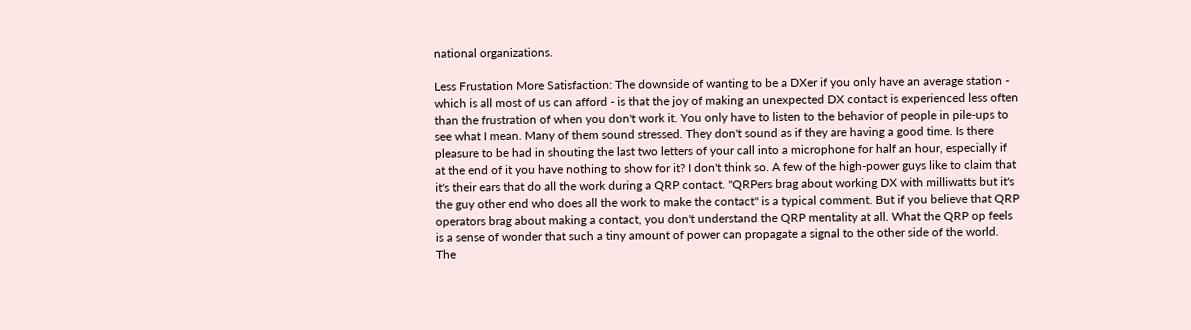national organizations.

Less Frustation More Satisfaction: The downside of wanting to be a DXer if you only have an average station - which is all most of us can afford - is that the joy of making an unexpected DX contact is experienced less often than the frustration of when you don't work it. You only have to listen to the behavior of people in pile-ups to see what I mean. Many of them sound stressed. They don't sound as if they are having a good time. Is there pleasure to be had in shouting the last two letters of your call into a microphone for half an hour, especially if at the end of it you have nothing to show for it? I don't think so. A few of the high-power guys like to claim that it's their ears that do all the work during a QRP contact. "QRPers brag about working DX with milliwatts but it's the guy other end who does all the work to make the contact" is a typical comment. But if you believe that QRP operators brag about making a contact, you don't understand the QRP mentality at all. What the QRP op feels is a sense of wonder that such a tiny amount of power can propagate a signal to the other side of the world. The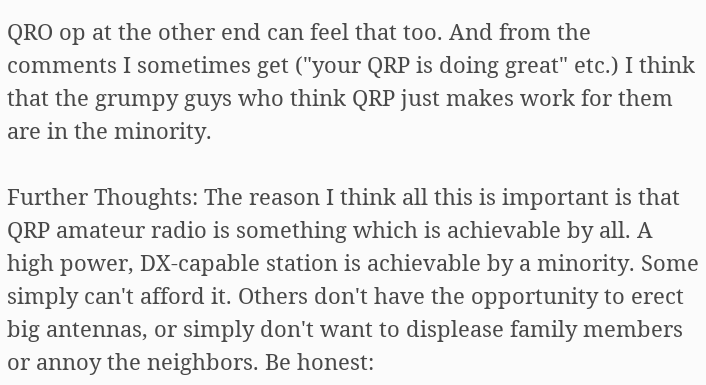QRO op at the other end can feel that too. And from the comments I sometimes get ("your QRP is doing great" etc.) I think that the grumpy guys who think QRP just makes work for them are in the minority.

Further Thoughts: The reason I think all this is important is that QRP amateur radio is something which is achievable by all. A high power, DX-capable station is achievable by a minority. Some simply can't afford it. Others don't have the opportunity to erect big antennas, or simply don't want to displease family members or annoy the neighbors. Be honest: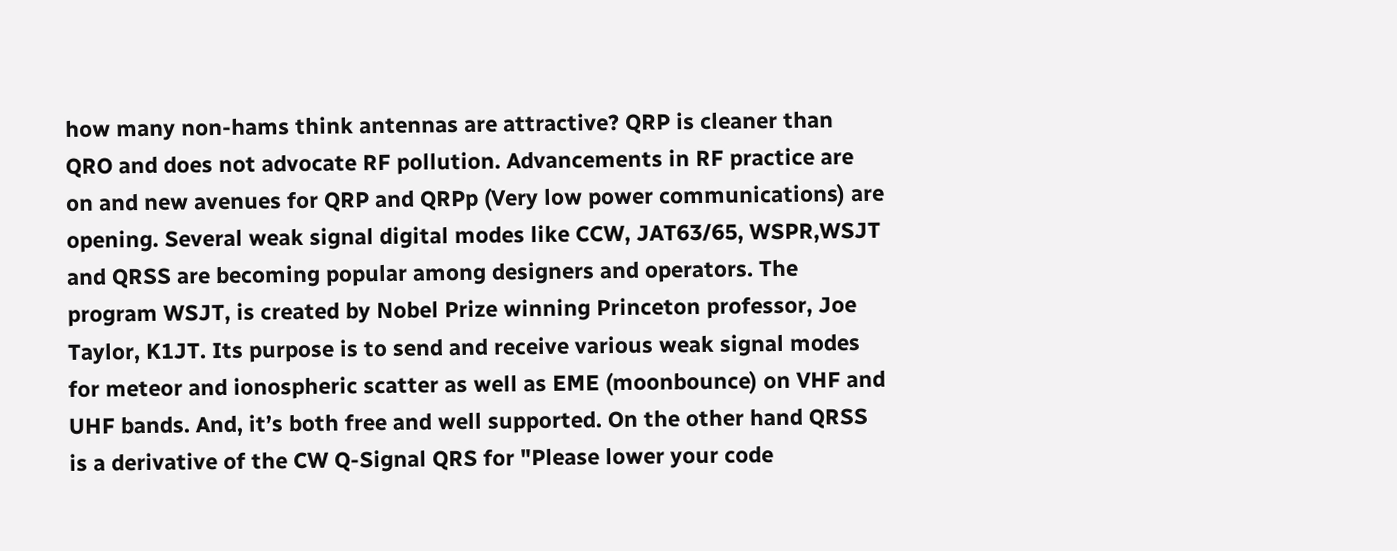how many non-hams think antennas are attractive? QRP is cleaner than QRO and does not advocate RF pollution. Advancements in RF practice are on and new avenues for QRP and QRPp (Very low power communications) are opening. Several weak signal digital modes like CCW, JAT63/65, WSPR,WSJT and QRSS are becoming popular among designers and operators. The program WSJT, is created by Nobel Prize winning Princeton professor, Joe Taylor, K1JT. Its purpose is to send and receive various weak signal modes for meteor and ionospheric scatter as well as EME (moonbounce) on VHF and UHF bands. And, it’s both free and well supported. On the other hand QRSS is a derivative of the CW Q-Signal QRS for "Please lower your code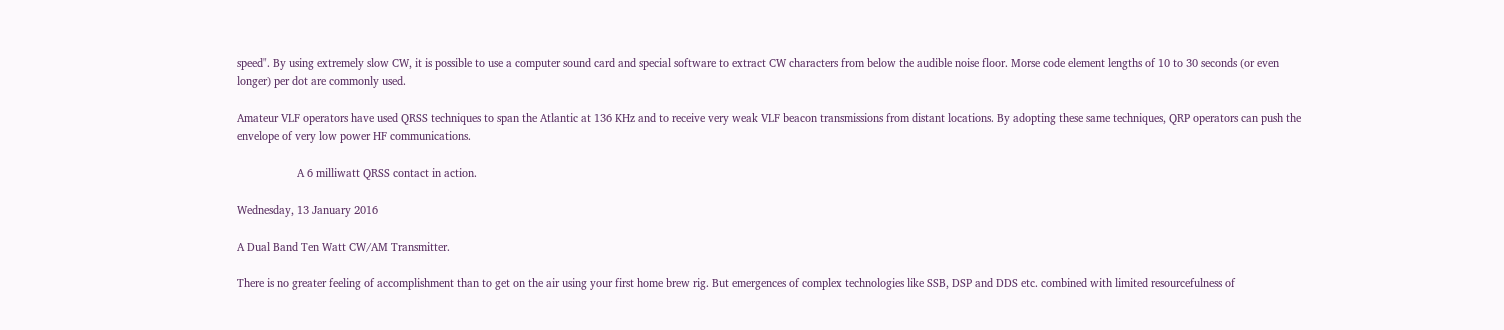speed". By using extremely slow CW, it is possible to use a computer sound card and special software to extract CW characters from below the audible noise floor. Morse code element lengths of 10 to 30 seconds (or even longer) per dot are commonly used.

Amateur VLF operators have used QRSS techniques to span the Atlantic at 136 KHz and to receive very weak VLF beacon transmissions from distant locations. By adopting these same techniques, QRP operators can push the envelope of very low power HF communications.

                    A 6 milliwatt QRSS contact in action.

Wednesday, 13 January 2016

A Dual Band Ten Watt CW/AM Transmitter.

There is no greater feeling of accomplishment than to get on the air using your first home brew rig. But emergences of complex technologies like SSB, DSP and DDS etc. combined with limited resourcefulness of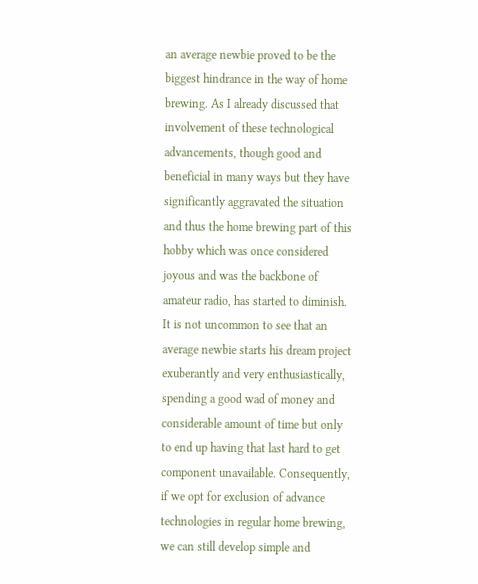an average newbie proved to be the biggest hindrance in the way of home brewing. As I already discussed that involvement of these technological advancements, though good and beneficial in many ways but they have significantly aggravated the situation and thus the home brewing part of this hobby which was once considered joyous and was the backbone of amateur radio, has started to diminish. It is not uncommon to see that an average newbie starts his dream project exuberantly and very enthusiastically, spending a good wad of money and considerable amount of time but only to end up having that last hard to get component unavailable. Consequently, if we opt for exclusion of advance technologies in regular home brewing, we can still develop simple and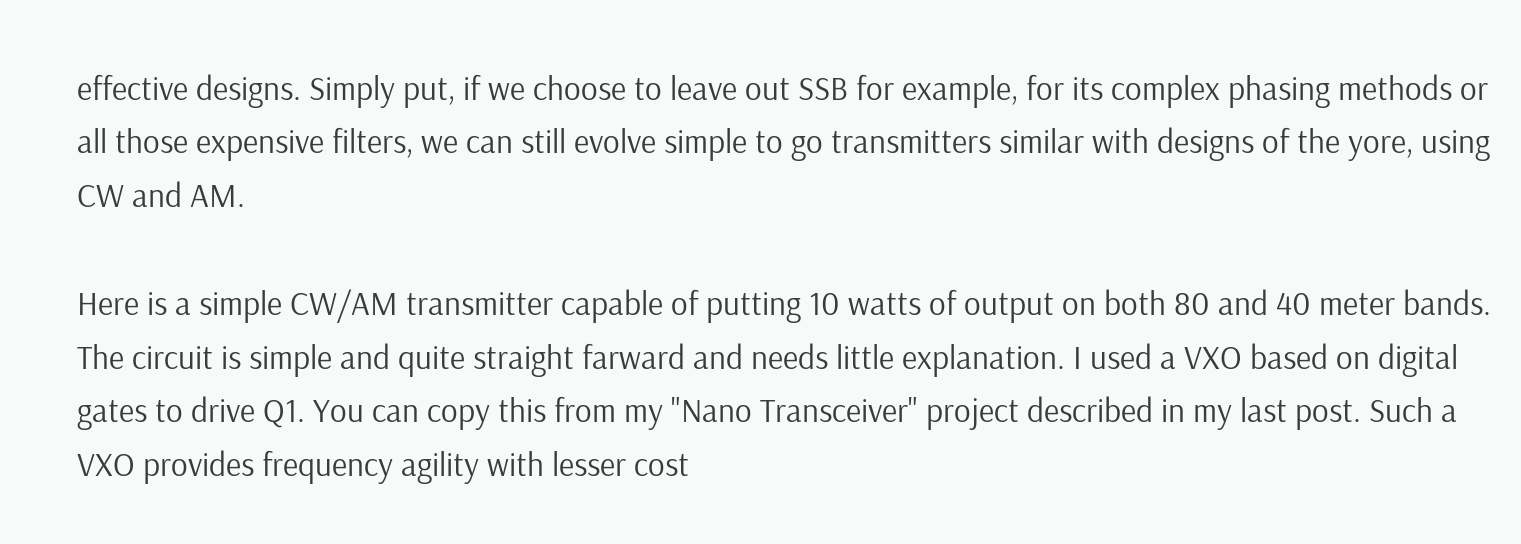effective designs. Simply put, if we choose to leave out SSB for example, for its complex phasing methods or all those expensive filters, we can still evolve simple to go transmitters similar with designs of the yore, using CW and AM.

Here is a simple CW/AM transmitter capable of putting 10 watts of output on both 80 and 40 meter bands. The circuit is simple and quite straight farward and needs little explanation. I used a VXO based on digital gates to drive Q1. You can copy this from my "Nano Transceiver" project described in my last post. Such a VXO provides frequency agility with lesser cost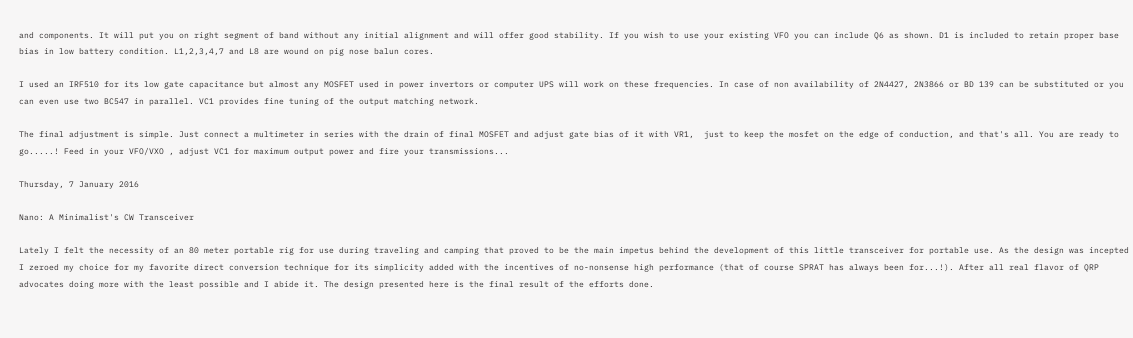and components. It will put you on right segment of band without any initial alignment and will offer good stability. If you wish to use your existing VFO you can include Q6 as shown. D1 is included to retain proper base bias in low battery condition. L1,2,3,4,7 and L8 are wound on pig nose balun cores.

I used an IRF510 for its low gate capacitance but almost any MOSFET used in power invertors or computer UPS will work on these frequencies. In case of non availability of 2N4427, 2N3866 or BD 139 can be substituted or you can even use two BC547 in parallel. VC1 provides fine tuning of the output matching network.

The final adjustment is simple. Just connect a multimeter in series with the drain of final MOSFET and adjust gate bias of it with VR1,  just to keep the mosfet on the edge of conduction, and that's all. You are ready to go.....! Feed in your VFO/VXO , adjust VC1 for maximum output power and fire your transmissions...

Thursday, 7 January 2016

Nano: A Minimalist's CW Transceiver

Lately I felt the necessity of an 80 meter portable rig for use during traveling and camping that proved to be the main impetus behind the development of this little transceiver for portable use. As the design was incepted I zeroed my choice for my favorite direct conversion technique for its simplicity added with the incentives of no-nonsense high performance (that of course SPRAT has always been for...!). After all real flavor of QRP advocates doing more with the least possible and I abide it. The design presented here is the final result of the efforts done.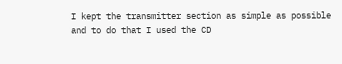I kept the transmitter section as simple as possible and to do that I used the CD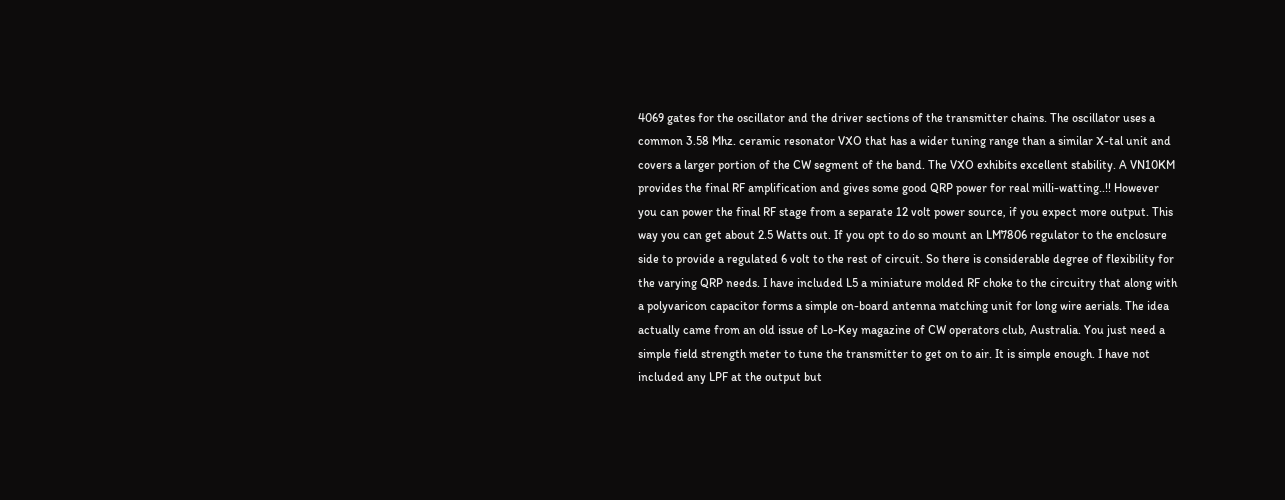4069 gates for the oscillator and the driver sections of the transmitter chains. The oscillator uses a common 3.58 Mhz. ceramic resonator VXO that has a wider tuning range than a similar X-tal unit and covers a larger portion of the CW segment of the band. The VXO exhibits excellent stability. A VN10KM provides the final RF amplification and gives some good QRP power for real milli-watting..!! However you can power the final RF stage from a separate 12 volt power source, if you expect more output. This way you can get about 2.5 Watts out. If you opt to do so mount an LM7806 regulator to the enclosure side to provide a regulated 6 volt to the rest of circuit. So there is considerable degree of flexibility for the varying QRP needs. I have included L5 a miniature molded RF choke to the circuitry that along with a polyvaricon capacitor forms a simple on-board antenna matching unit for long wire aerials. The idea actually came from an old issue of Lo-Key magazine of CW operators club, Australia. You just need a simple field strength meter to tune the transmitter to get on to air. It is simple enough. I have not included any LPF at the output but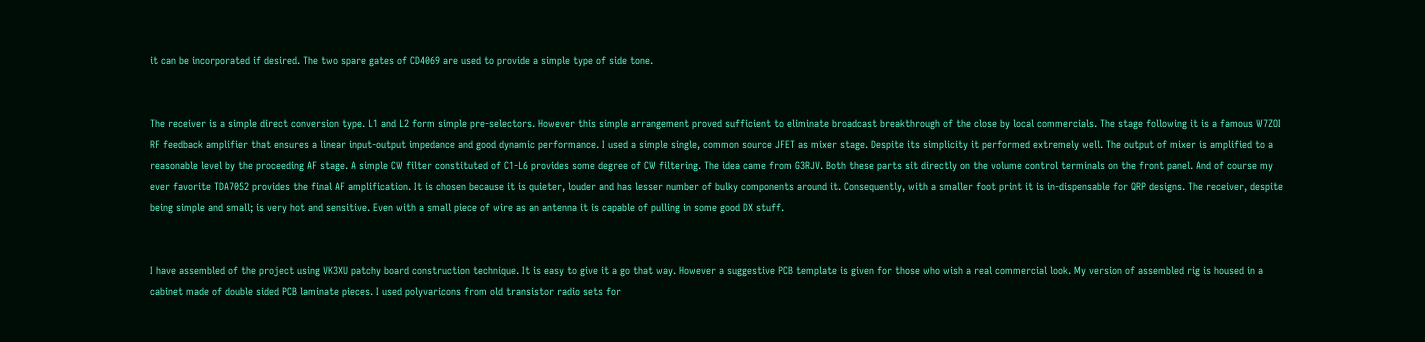it can be incorporated if desired. The two spare gates of CD4069 are used to provide a simple type of side tone.


The receiver is a simple direct conversion type. L1 and L2 form simple pre-selectors. However this simple arrangement proved sufficient to eliminate broadcast breakthrough of the close by local commercials. The stage following it is a famous W7ZOI RF feedback amplifier that ensures a linear input-output impedance and good dynamic performance. I used a simple single, common source JFET as mixer stage. Despite its simplicity it performed extremely well. The output of mixer is amplified to a reasonable level by the proceeding AF stage. A simple CW filter constituted of C1-L6 provides some degree of CW filtering. The idea came from G3RJV. Both these parts sit directly on the volume control terminals on the front panel. And of course my ever favorite TDA7052 provides the final AF amplification. It is chosen because it is quieter, louder and has lesser number of bulky components around it. Consequently, with a smaller foot print it is in-dispensable for QRP designs. The receiver, despite being simple and small; is very hot and sensitive. Even with a small piece of wire as an antenna it is capable of pulling in some good DX stuff.


I have assembled of the project using VK3XU patchy board construction technique. It is easy to give it a go that way. However a suggestive PCB template is given for those who wish a real commercial look. My version of assembled rig is housed in a cabinet made of double sided PCB laminate pieces. I used polyvaricons from old transistor radio sets for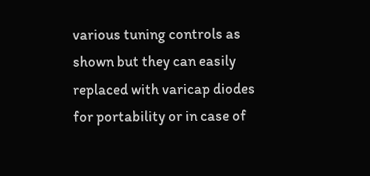various tuning controls as shown but they can easily replaced with varicap diodes for portability or in case of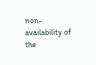non-availability of the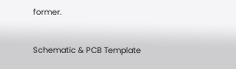former.

Schematic & PCB Template